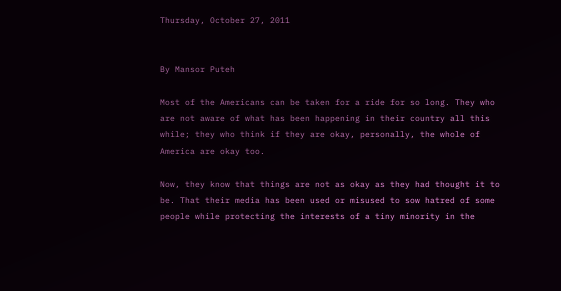Thursday, October 27, 2011


By Mansor Puteh

Most of the Americans can be taken for a ride for so long. They who are not aware of what has been happening in their country all this while; they who think if they are okay, personally, the whole of America are okay too.

Now, they know that things are not as okay as they had thought it to be. That their media has been used or misused to sow hatred of some people while protecting the interests of a tiny minority in the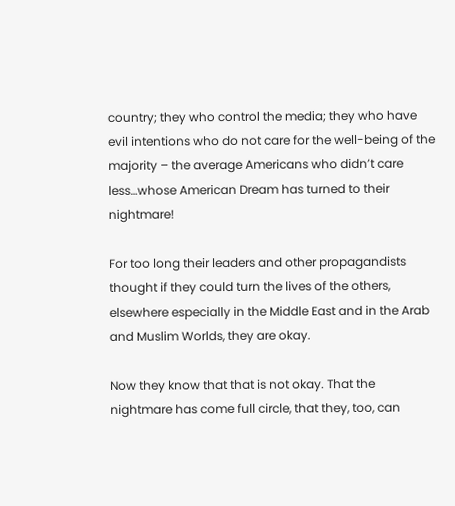country; they who control the media; they who have evil intentions who do not care for the well-being of the majority – the average Americans who didn’t care less…whose American Dream has turned to their nightmare!

For too long their leaders and other propagandists thought if they could turn the lives of the others, elsewhere especially in the Middle East and in the Arab and Muslim Worlds, they are okay.

Now they know that that is not okay. That the nightmare has come full circle, that they, too, can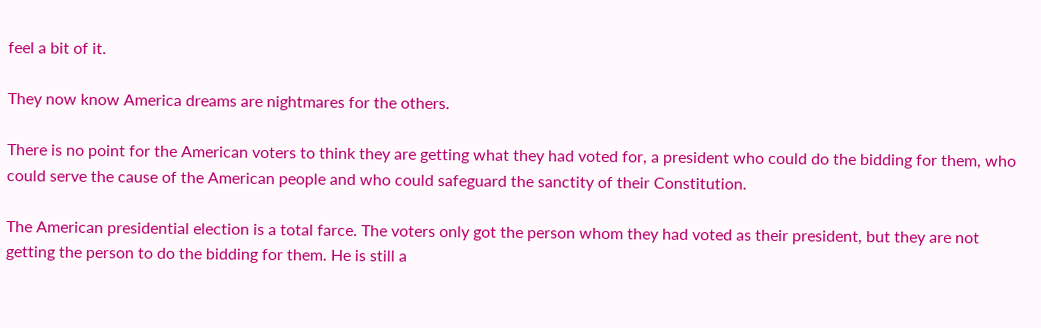feel a bit of it.

They now know America dreams are nightmares for the others.

There is no point for the American voters to think they are getting what they had voted for, a president who could do the bidding for them, who could serve the cause of the American people and who could safeguard the sanctity of their Constitution.

The American presidential election is a total farce. The voters only got the person whom they had voted as their president, but they are not getting the person to do the bidding for them. He is still a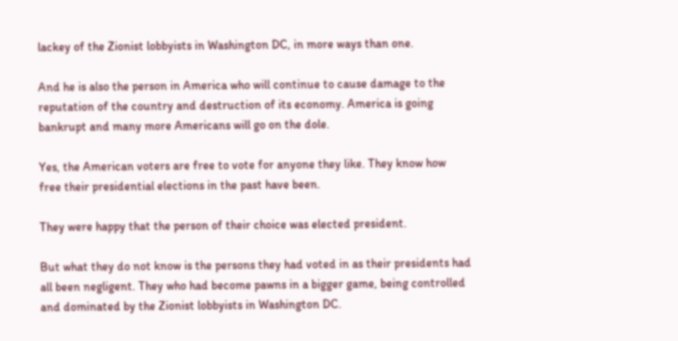lackey of the Zionist lobbyists in Washington DC, in more ways than one.

And he is also the person in America who will continue to cause damage to the reputation of the country and destruction of its economy. America is going bankrupt and many more Americans will go on the dole.

Yes, the American voters are free to vote for anyone they like. They know how free their presidential elections in the past have been.

They were happy that the person of their choice was elected president.

But what they do not know is the persons they had voted in as their presidents had all been negligent. They who had become pawns in a bigger game, being controlled and dominated by the Zionist lobbyists in Washington DC.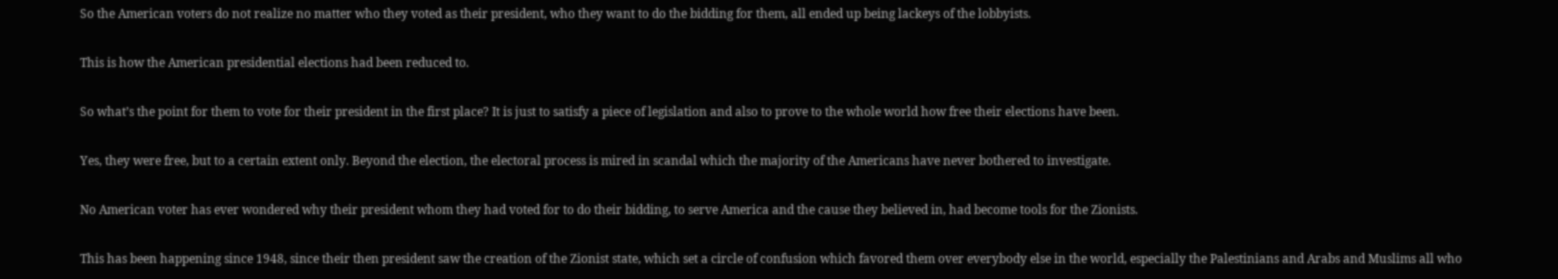So the American voters do not realize no matter who they voted as their president, who they want to do the bidding for them, all ended up being lackeys of the lobbyists.

This is how the American presidential elections had been reduced to.

So what’s the point for them to vote for their president in the first place? It is just to satisfy a piece of legislation and also to prove to the whole world how free their elections have been.

Yes, they were free, but to a certain extent only. Beyond the election, the electoral process is mired in scandal which the majority of the Americans have never bothered to investigate.

No American voter has ever wondered why their president whom they had voted for to do their bidding, to serve America and the cause they believed in, had become tools for the Zionists.

This has been happening since 1948, since their then president saw the creation of the Zionist state, which set a circle of confusion which favored them over everybody else in the world, especially the Palestinians and Arabs and Muslims all who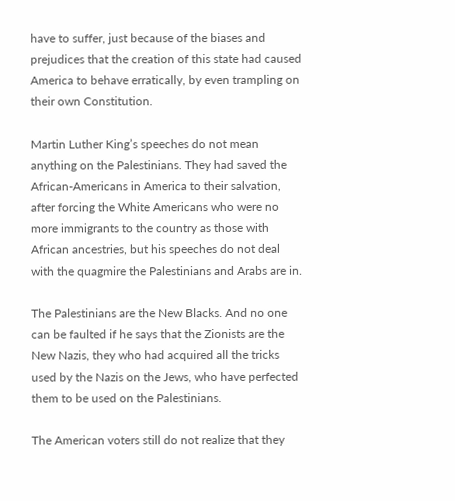have to suffer, just because of the biases and prejudices that the creation of this state had caused America to behave erratically, by even trampling on their own Constitution.

Martin Luther King’s speeches do not mean anything on the Palestinians. They had saved the African-Americans in America to their salvation, after forcing the White Americans who were no more immigrants to the country as those with African ancestries, but his speeches do not deal with the quagmire the Palestinians and Arabs are in.

The Palestinians are the New Blacks. And no one can be faulted if he says that the Zionists are the New Nazis, they who had acquired all the tricks used by the Nazis on the Jews, who have perfected them to be used on the Palestinians.

The American voters still do not realize that they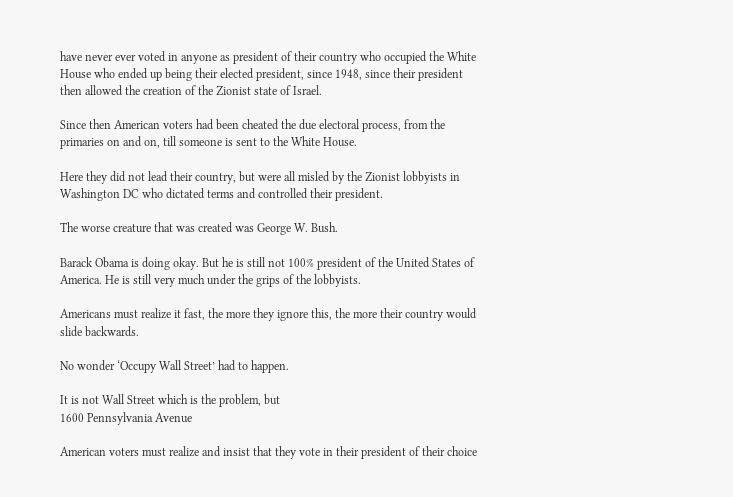have never ever voted in anyone as president of their country who occupied the White House who ended up being their elected president, since 1948, since their president then allowed the creation of the Zionist state of Israel.

Since then American voters had been cheated the due electoral process, from the primaries on and on, till someone is sent to the White House.

Here they did not lead their country, but were all misled by the Zionist lobbyists in Washington DC who dictated terms and controlled their president.

The worse creature that was created was George W. Bush.

Barack Obama is doing okay. But he is still not 100% president of the United States of America. He is still very much under the grips of the lobbyists.

Americans must realize it fast, the more they ignore this, the more their country would slide backwards.

No wonder ‘Occupy Wall Street’ had to happen.

It is not Wall Street which is the problem, but
1600 Pennsylvania Avenue

American voters must realize and insist that they vote in their president of their choice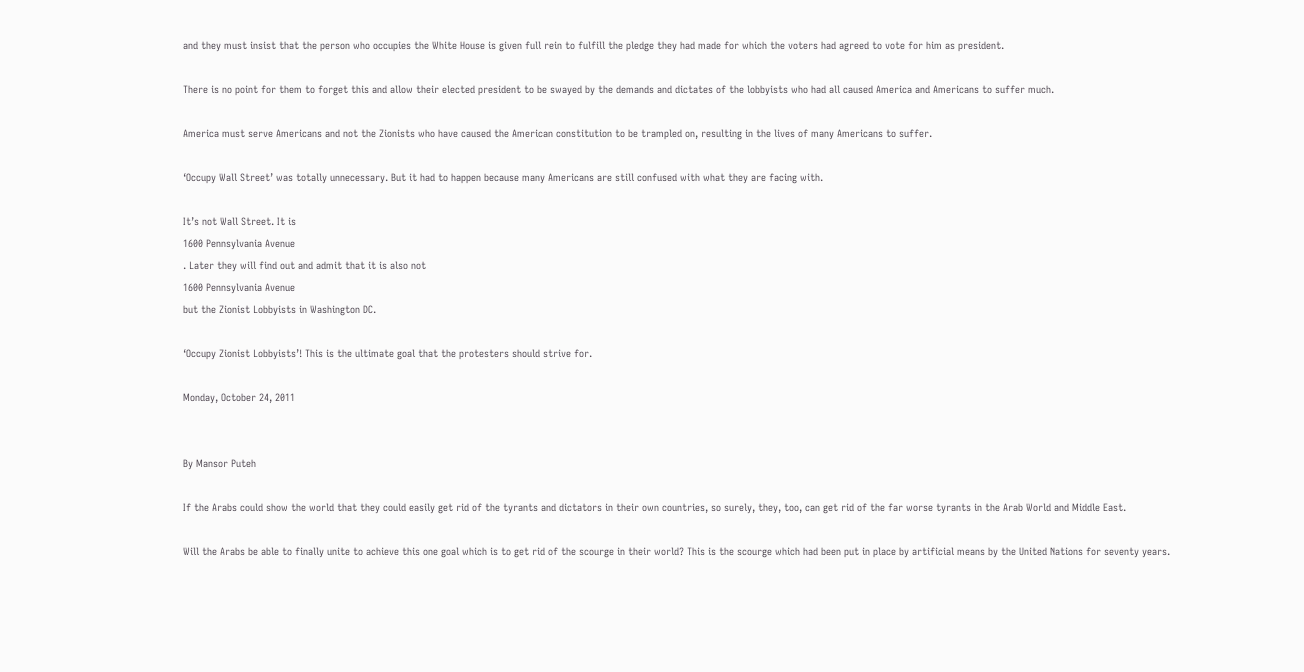and they must insist that the person who occupies the White House is given full rein to fulfill the pledge they had made for which the voters had agreed to vote for him as president.

There is no point for them to forget this and allow their elected president to be swayed by the demands and dictates of the lobbyists who had all caused America and Americans to suffer much.

America must serve Americans and not the Zionists who have caused the American constitution to be trampled on, resulting in the lives of many Americans to suffer.

‘Occupy Wall Street’ was totally unnecessary. But it had to happen because many Americans are still confused with what they are facing with.

It’s not Wall Street. It is
1600 Pennsylvania Avenue
. Later they will find out and admit that it is also not
1600 Pennsylvania Avenue
but the Zionist Lobbyists in Washington DC.

‘Occupy Zionist Lobbyists’! This is the ultimate goal that the protesters should strive for.

Monday, October 24, 2011


By Mansor Puteh

If the Arabs could show the world that they could easily get rid of the tyrants and dictators in their own countries, so surely, they, too, can get rid of the far worse tyrants in the Arab World and Middle East.

Will the Arabs be able to finally unite to achieve this one goal which is to get rid of the scourge in their world? This is the scourge which had been put in place by artificial means by the United Nations for seventy years.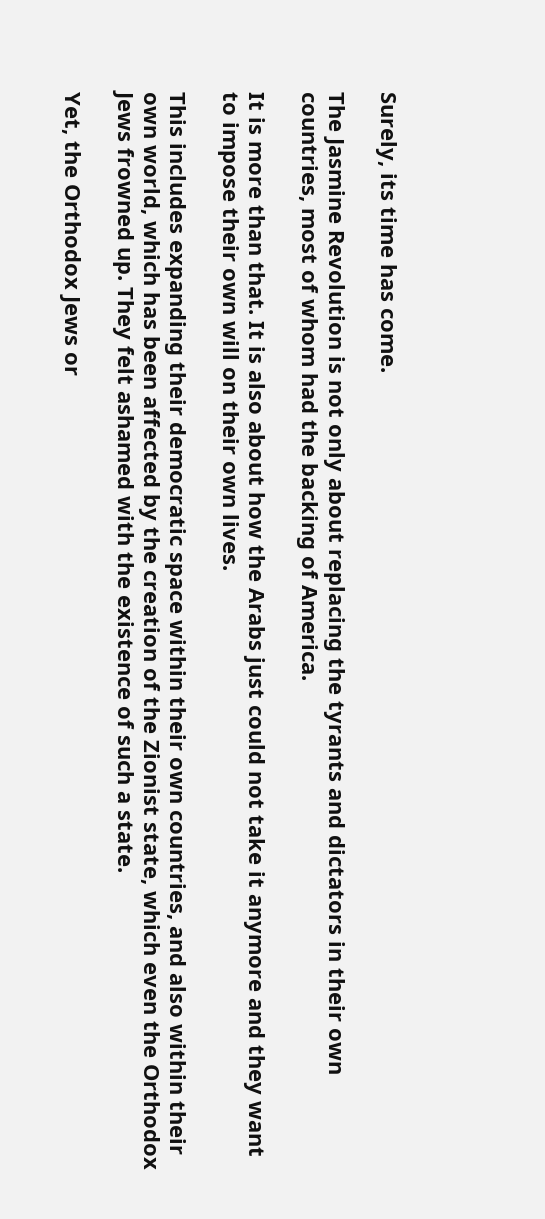Surely, its time has come.

The Jasmine Revolution is not only about replacing the tyrants and dictators in their own countries, most of whom had the backing of America.

It is more than that. It is also about how the Arabs just could not take it anymore and they want to impose their own will on their own lives.

This includes expanding their democratic space within their own countries, and also within their own world, which has been affected by the creation of the Zionist state, which even the Orthodox Jews frowned up. They felt ashamed with the existence of such a state.

Yet, the Orthodox Jews or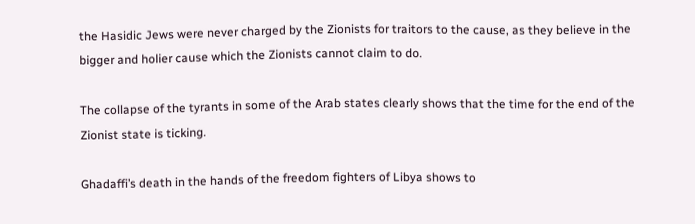the Hasidic Jews were never charged by the Zionists for traitors to the cause, as they believe in the bigger and holier cause which the Zionists cannot claim to do.

The collapse of the tyrants in some of the Arab states clearly shows that the time for the end of the Zionist state is ticking.

Ghadaffi’s death in the hands of the freedom fighters of Libya shows to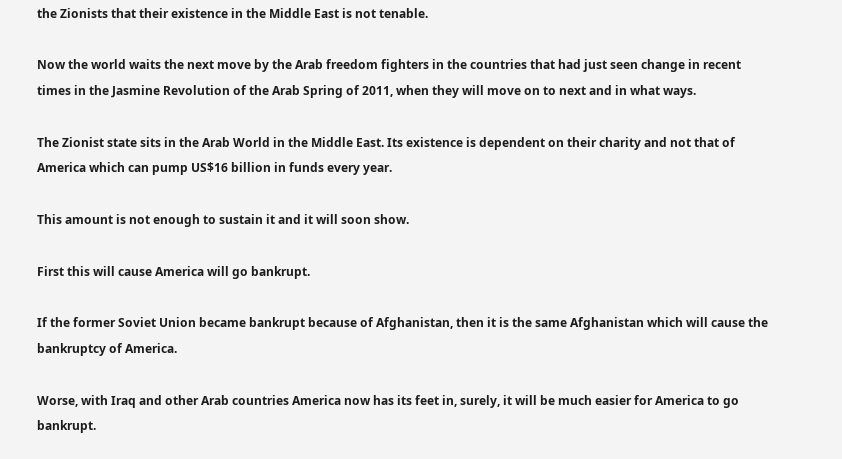the Zionists that their existence in the Middle East is not tenable.

Now the world waits the next move by the Arab freedom fighters in the countries that had just seen change in recent times in the Jasmine Revolution of the Arab Spring of 2011, when they will move on to next and in what ways.

The Zionist state sits in the Arab World in the Middle East. Its existence is dependent on their charity and not that of America which can pump US$16 billion in funds every year.

This amount is not enough to sustain it and it will soon show.

First this will cause America will go bankrupt.

If the former Soviet Union became bankrupt because of Afghanistan, then it is the same Afghanistan which will cause the bankruptcy of America.

Worse, with Iraq and other Arab countries America now has its feet in, surely, it will be much easier for America to go bankrupt.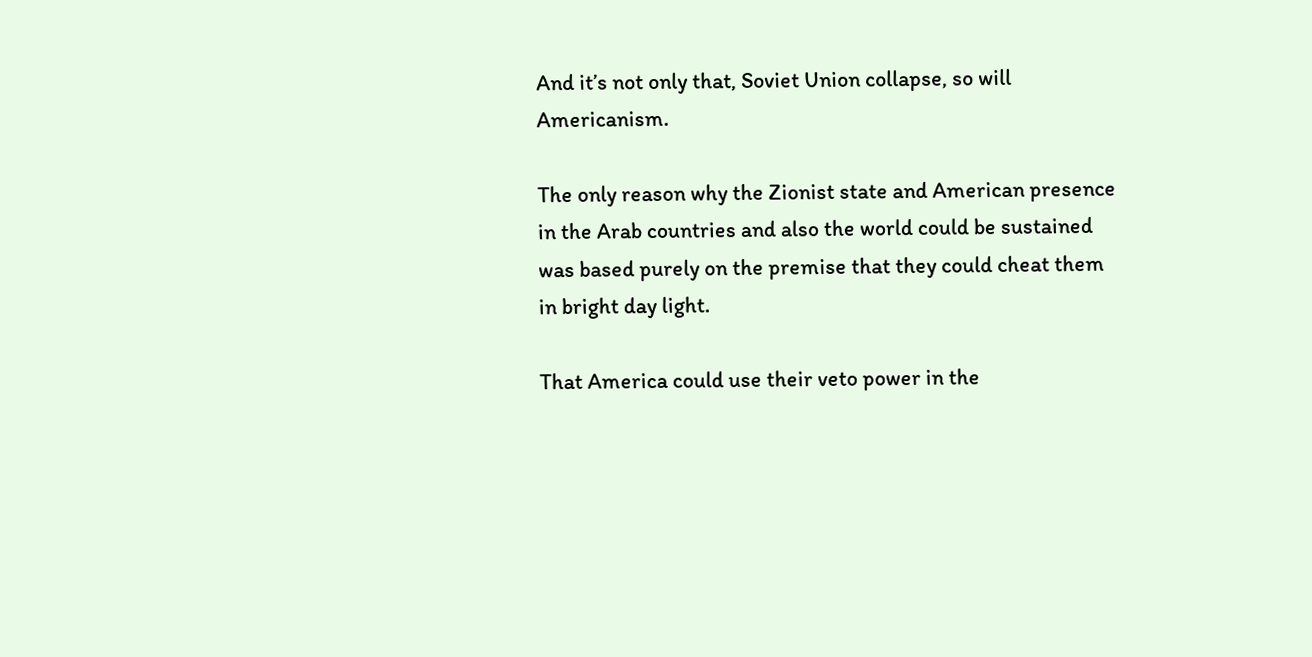And it’s not only that, Soviet Union collapse, so will Americanism.

The only reason why the Zionist state and American presence in the Arab countries and also the world could be sustained was based purely on the premise that they could cheat them in bright day light.

That America could use their veto power in the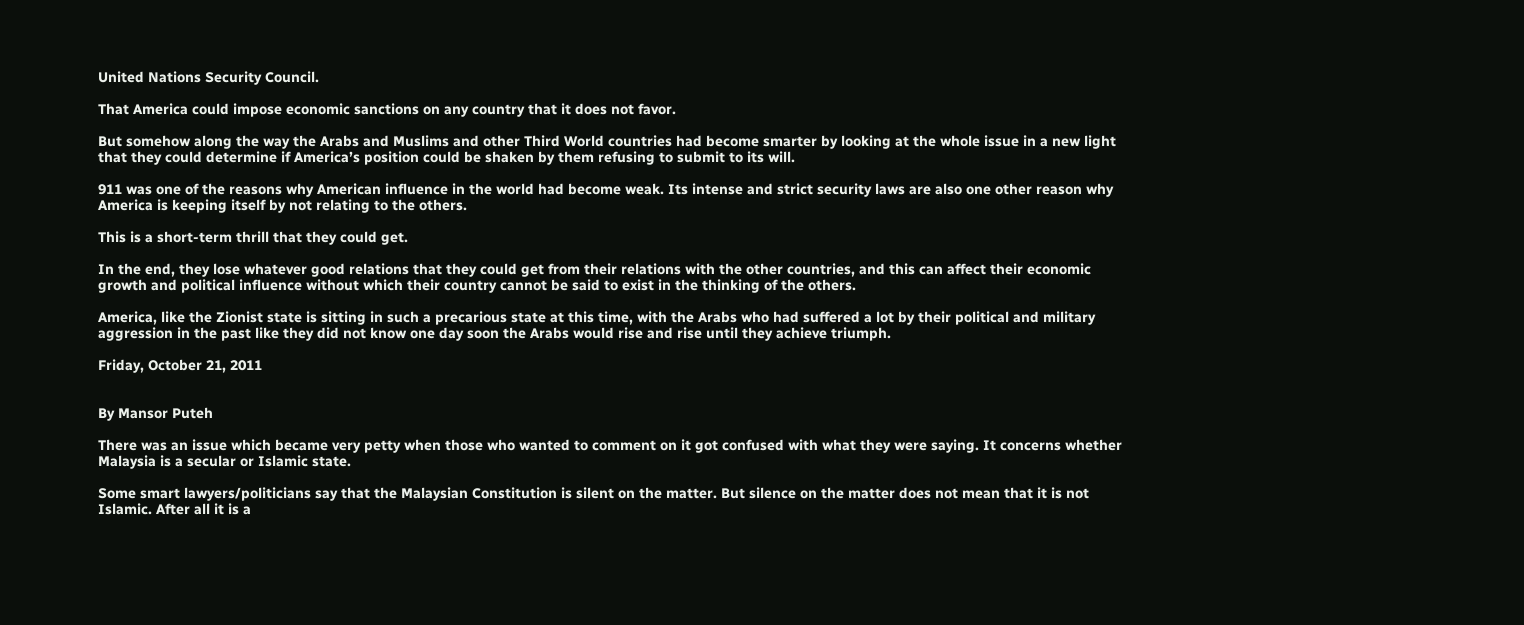United Nations Security Council.

That America could impose economic sanctions on any country that it does not favor.

But somehow along the way the Arabs and Muslims and other Third World countries had become smarter by looking at the whole issue in a new light that they could determine if America’s position could be shaken by them refusing to submit to its will.

911 was one of the reasons why American influence in the world had become weak. Its intense and strict security laws are also one other reason why America is keeping itself by not relating to the others.

This is a short-term thrill that they could get.

In the end, they lose whatever good relations that they could get from their relations with the other countries, and this can affect their economic growth and political influence without which their country cannot be said to exist in the thinking of the others.

America, like the Zionist state is sitting in such a precarious state at this time, with the Arabs who had suffered a lot by their political and military aggression in the past like they did not know one day soon the Arabs would rise and rise until they achieve triumph.

Friday, October 21, 2011


By Mansor Puteh

There was an issue which became very petty when those who wanted to comment on it got confused with what they were saying. It concerns whether Malaysia is a secular or Islamic state.

Some smart lawyers/politicians say that the Malaysian Constitution is silent on the matter. But silence on the matter does not mean that it is not Islamic. After all it is a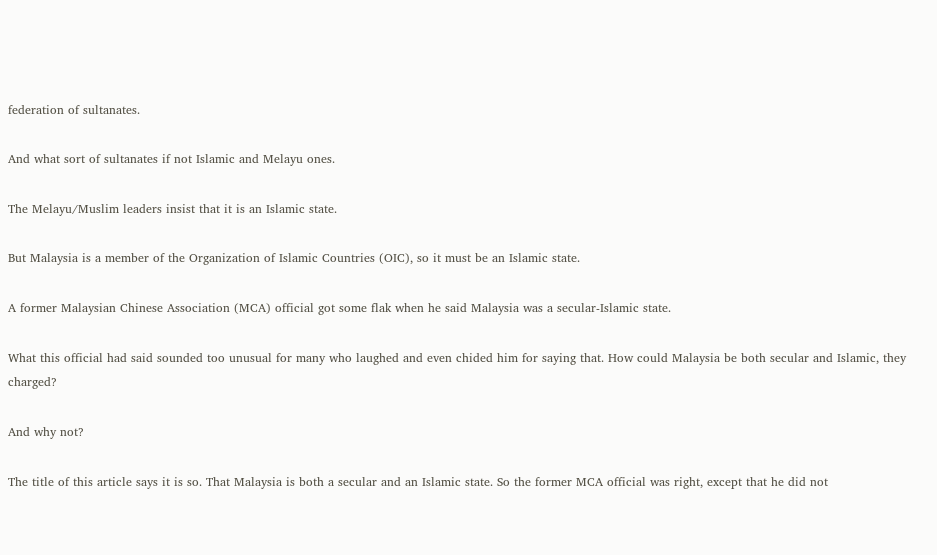federation of sultanates.

And what sort of sultanates if not Islamic and Melayu ones.

The Melayu/Muslim leaders insist that it is an Islamic state.

But Malaysia is a member of the Organization of Islamic Countries (OIC), so it must be an Islamic state.

A former Malaysian Chinese Association (MCA) official got some flak when he said Malaysia was a secular-Islamic state.

What this official had said sounded too unusual for many who laughed and even chided him for saying that. How could Malaysia be both secular and Islamic, they charged?

And why not?

The title of this article says it is so. That Malaysia is both a secular and an Islamic state. So the former MCA official was right, except that he did not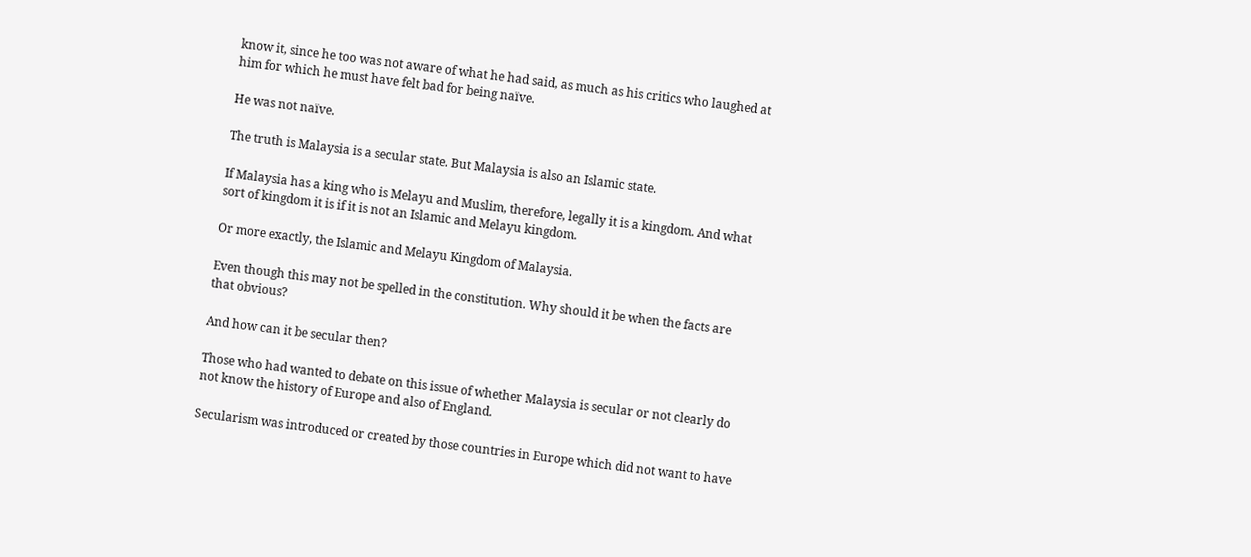know it, since he too was not aware of what he had said, as much as his critics who laughed at him for which he must have felt bad for being naïve.

He was not naïve.

The truth is Malaysia is a secular state. But Malaysia is also an Islamic state.

If Malaysia has a king who is Melayu and Muslim, therefore, legally it is a kingdom. And what sort of kingdom it is if it is not an Islamic and Melayu kingdom.

Or more exactly, the Islamic and Melayu Kingdom of Malaysia.

Even though this may not be spelled in the constitution. Why should it be when the facts are that obvious?

And how can it be secular then?

Those who had wanted to debate on this issue of whether Malaysia is secular or not clearly do not know the history of Europe and also of England.

Secularism was introduced or created by those countries in Europe which did not want to have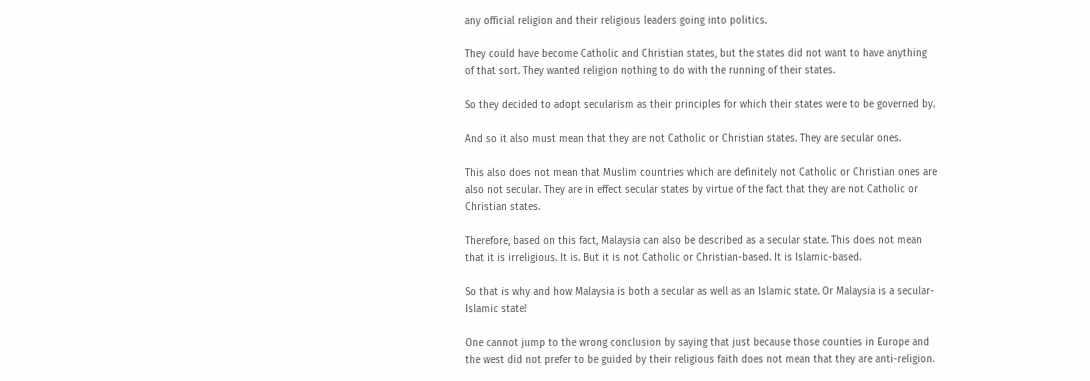any official religion and their religious leaders going into politics.

They could have become Catholic and Christian states, but the states did not want to have anything of that sort. They wanted religion nothing to do with the running of their states.

So they decided to adopt secularism as their principles for which their states were to be governed by.

And so it also must mean that they are not Catholic or Christian states. They are secular ones.

This also does not mean that Muslim countries which are definitely not Catholic or Christian ones are also not secular. They are in effect secular states by virtue of the fact that they are not Catholic or Christian states.

Therefore, based on this fact, Malaysia can also be described as a secular state. This does not mean that it is irreligious. It is. But it is not Catholic or Christian-based. It is Islamic-based.

So that is why and how Malaysia is both a secular as well as an Islamic state. Or Malaysia is a secular-Islamic state!

One cannot jump to the wrong conclusion by saying that just because those counties in Europe and the west did not prefer to be guided by their religious faith does not mean that they are anti-religion.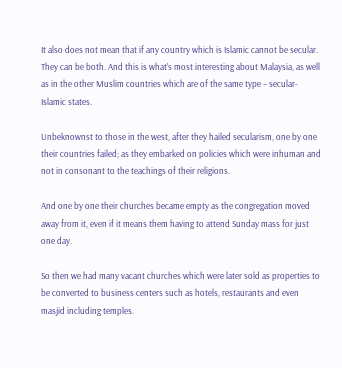It also does not mean that if any country which is Islamic cannot be secular. They can be both. And this is what’s most interesting about Malaysia, as well as in the other Muslim countries which are of the same type – secular-Islamic states.

Unbeknownst to those in the west, after they hailed secularism, one by one their countries failed; as they embarked on policies which were inhuman and not in consonant to the teachings of their religions.

And one by one their churches became empty as the congregation moved away from it, even if it means them having to attend Sunday mass for just one day.

So then we had many vacant churches which were later sold as properties to be converted to business centers such as hotels, restaurants and even masjid including temples.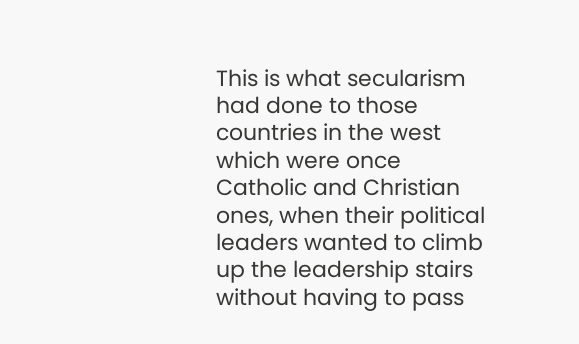This is what secularism had done to those countries in the west which were once Catholic and Christian ones, when their political leaders wanted to climb up the leadership stairs without having to pass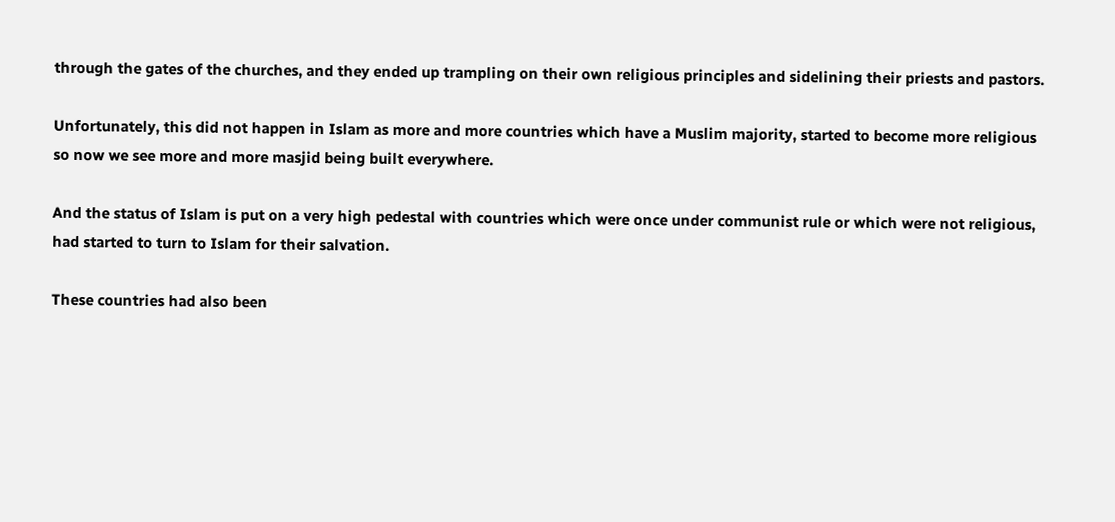through the gates of the churches, and they ended up trampling on their own religious principles and sidelining their priests and pastors.

Unfortunately, this did not happen in Islam as more and more countries which have a Muslim majority, started to become more religious so now we see more and more masjid being built everywhere.

And the status of Islam is put on a very high pedestal with countries which were once under communist rule or which were not religious, had started to turn to Islam for their salvation.

These countries had also been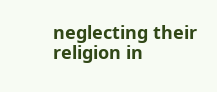neglecting their religion in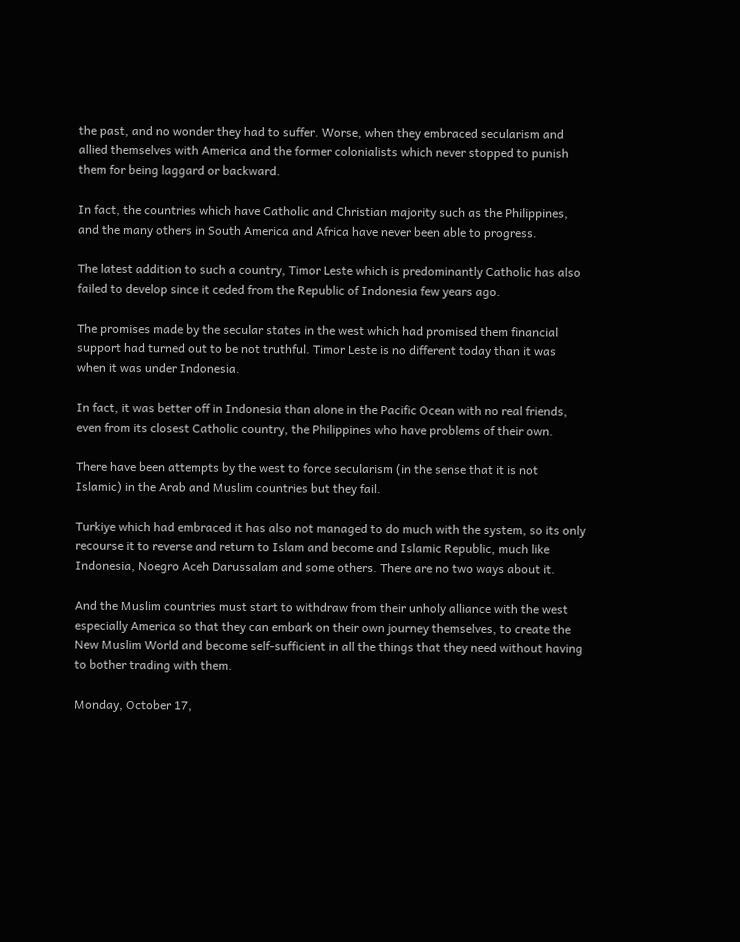the past, and no wonder they had to suffer. Worse, when they embraced secularism and allied themselves with America and the former colonialists which never stopped to punish them for being laggard or backward.

In fact, the countries which have Catholic and Christian majority such as the Philippines, and the many others in South America and Africa have never been able to progress.

The latest addition to such a country, Timor Leste which is predominantly Catholic has also failed to develop since it ceded from the Republic of Indonesia few years ago.

The promises made by the secular states in the west which had promised them financial support had turned out to be not truthful. Timor Leste is no different today than it was when it was under Indonesia.

In fact, it was better off in Indonesia than alone in the Pacific Ocean with no real friends, even from its closest Catholic country, the Philippines who have problems of their own.

There have been attempts by the west to force secularism (in the sense that it is not Islamic) in the Arab and Muslim countries but they fail.

Turkiye which had embraced it has also not managed to do much with the system, so its only recourse it to reverse and return to Islam and become and Islamic Republic, much like Indonesia, Noegro Aceh Darussalam and some others. There are no two ways about it.

And the Muslim countries must start to withdraw from their unholy alliance with the west especially America so that they can embark on their own journey themselves, to create the New Muslim World and become self-sufficient in all the things that they need without having to bother trading with them.

Monday, October 17,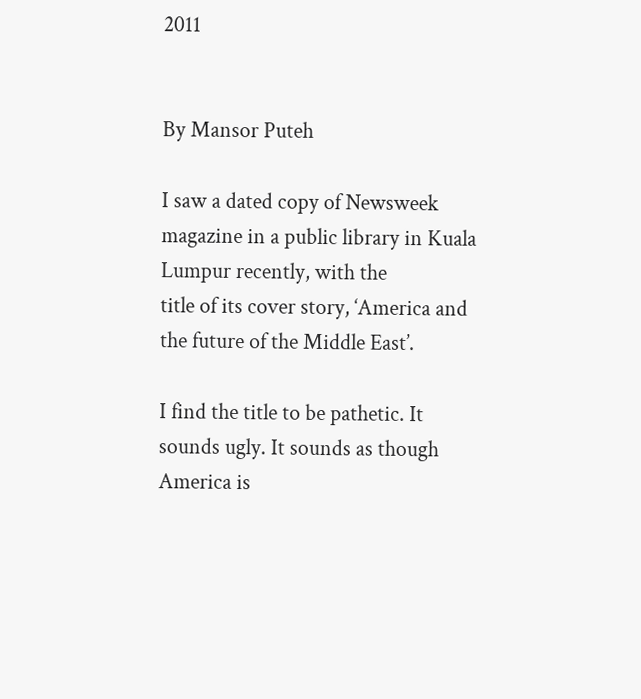2011


By Mansor Puteh

I saw a dated copy of Newsweek magazine in a public library in Kuala Lumpur recently, with the
title of its cover story, ‘America and the future of the Middle East’.

I find the title to be pathetic. It sounds ugly. It sounds as though America is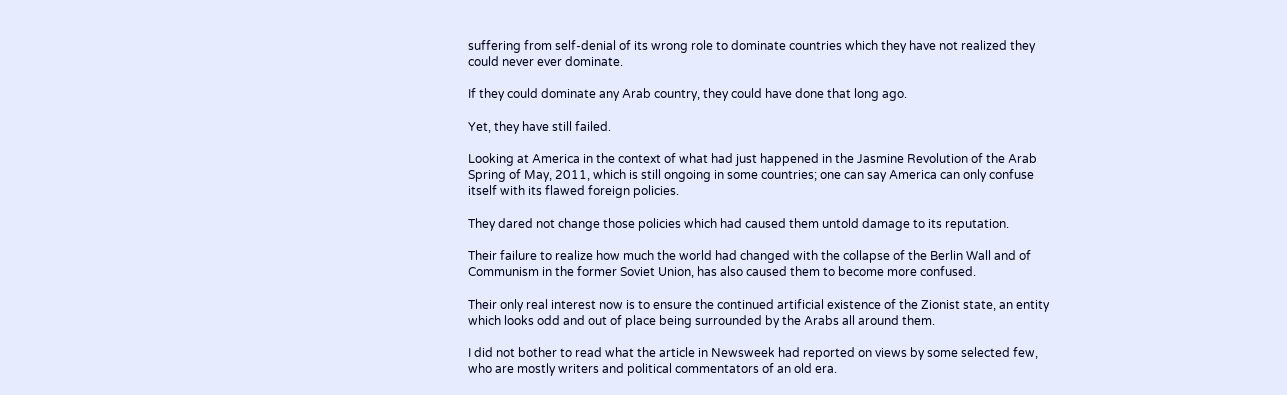suffering from self-denial of its wrong role to dominate countries which they have not realized they could never ever dominate.

If they could dominate any Arab country, they could have done that long ago.

Yet, they have still failed.

Looking at America in the context of what had just happened in the Jasmine Revolution of the Arab Spring of May, 2011, which is still ongoing in some countries; one can say America can only confuse itself with its flawed foreign policies.

They dared not change those policies which had caused them untold damage to its reputation.

Their failure to realize how much the world had changed with the collapse of the Berlin Wall and of Communism in the former Soviet Union, has also caused them to become more confused.

Their only real interest now is to ensure the continued artificial existence of the Zionist state, an entity which looks odd and out of place being surrounded by the Arabs all around them.

I did not bother to read what the article in Newsweek had reported on views by some selected few, who are mostly writers and political commentators of an old era.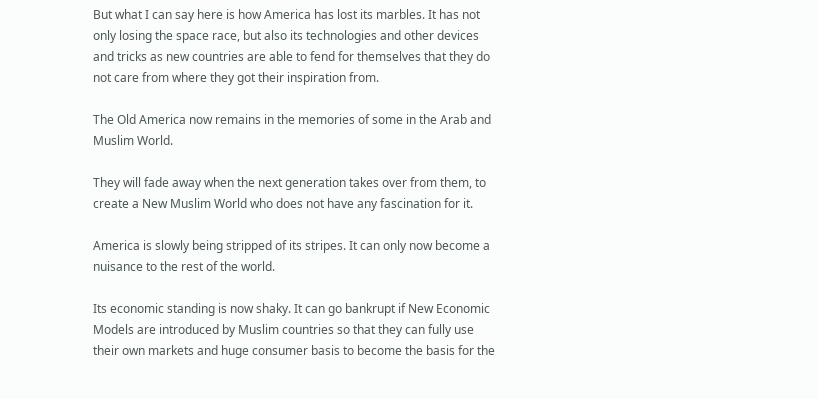But what I can say here is how America has lost its marbles. It has not only losing the space race, but also its technologies and other devices and tricks as new countries are able to fend for themselves that they do not care from where they got their inspiration from.

The Old America now remains in the memories of some in the Arab and Muslim World.

They will fade away when the next generation takes over from them, to create a New Muslim World who does not have any fascination for it.

America is slowly being stripped of its stripes. It can only now become a nuisance to the rest of the world.

Its economic standing is now shaky. It can go bankrupt if New Economic Models are introduced by Muslim countries so that they can fully use their own markets and huge consumer basis to become the basis for the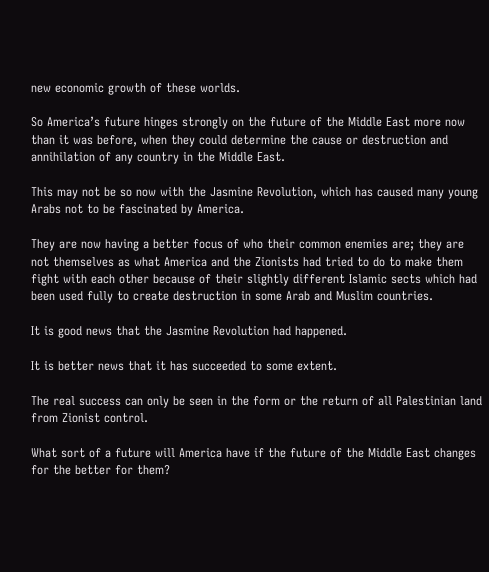new economic growth of these worlds.

So America’s future hinges strongly on the future of the Middle East more now than it was before, when they could determine the cause or destruction and annihilation of any country in the Middle East.

This may not be so now with the Jasmine Revolution, which has caused many young Arabs not to be fascinated by America.

They are now having a better focus of who their common enemies are; they are not themselves as what America and the Zionists had tried to do to make them fight with each other because of their slightly different Islamic sects which had been used fully to create destruction in some Arab and Muslim countries.

It is good news that the Jasmine Revolution had happened.

It is better news that it has succeeded to some extent.

The real success can only be seen in the form or the return of all Palestinian land from Zionist control.

What sort of a future will America have if the future of the Middle East changes for the better for them?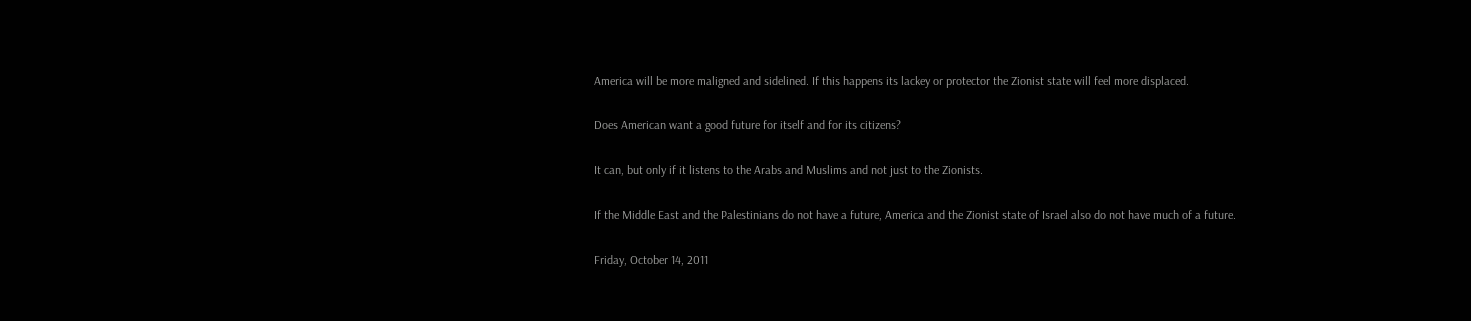America will be more maligned and sidelined. If this happens its lackey or protector the Zionist state will feel more displaced.

Does American want a good future for itself and for its citizens?

It can, but only if it listens to the Arabs and Muslims and not just to the Zionists.

If the Middle East and the Palestinians do not have a future, America and the Zionist state of Israel also do not have much of a future.

Friday, October 14, 2011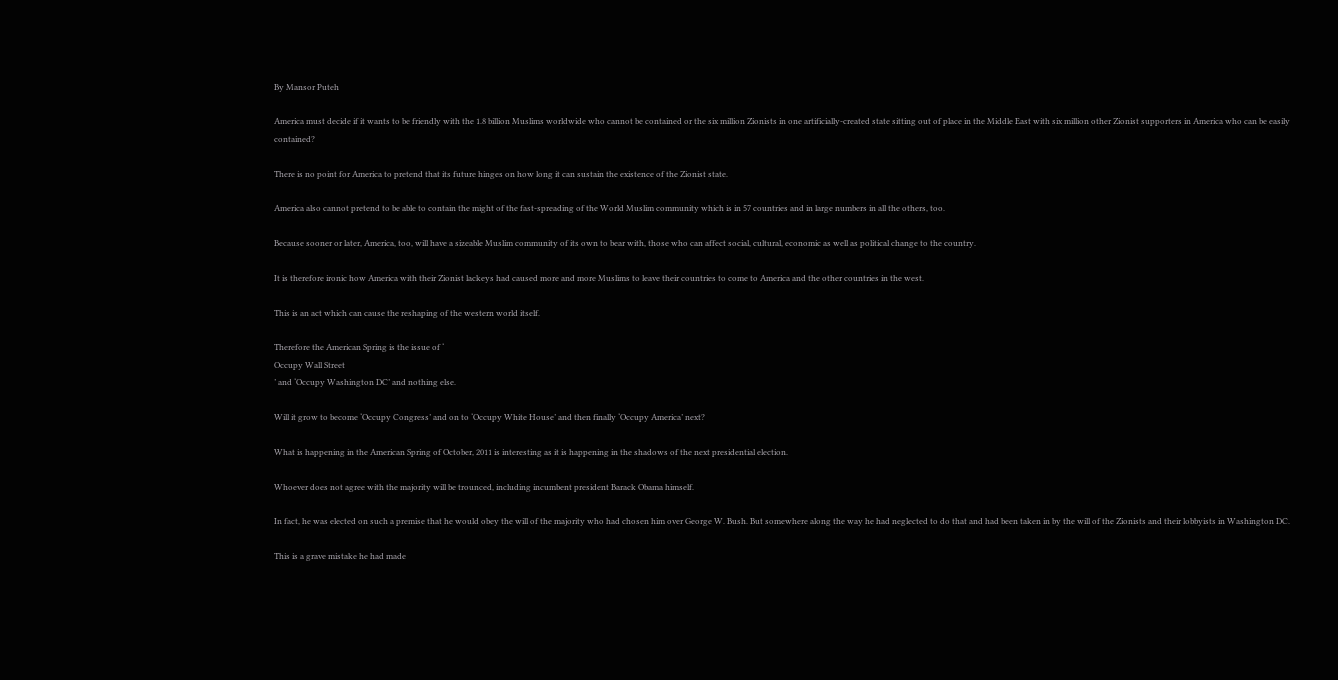By Mansor Puteh

America must decide if it wants to be friendly with the 1.8 billion Muslims worldwide who cannot be contained or the six million Zionists in one artificially-created state sitting out of place in the Middle East with six million other Zionist supporters in America who can be easily contained?

There is no point for America to pretend that its future hinges on how long it can sustain the existence of the Zionist state.

America also cannot pretend to be able to contain the might of the fast-spreading of the World Muslim community which is in 57 countries and in large numbers in all the others, too.

Because sooner or later, America, too, will have a sizeable Muslim community of its own to bear with, those who can affect social, cultural, economic as well as political change to the country.

It is therefore ironic how America with their Zionist lackeys had caused more and more Muslims to leave their countries to come to America and the other countries in the west.

This is an act which can cause the reshaping of the western world itself.

Therefore the American Spring is the issue of ‘
Occupy Wall Street
’ and ‘Occupy Washington DC’ and nothing else.

Will it grow to become ‘Occupy Congress’ and on to ‘Occupy White House’ and then finally ‘Occupy America’ next?

What is happening in the American Spring of October, 2011 is interesting as it is happening in the shadows of the next presidential election.

Whoever does not agree with the majority will be trounced, including incumbent president Barack Obama himself.

In fact, he was elected on such a premise that he would obey the will of the majority who had chosen him over George W. Bush. But somewhere along the way he had neglected to do that and had been taken in by the will of the Zionists and their lobbyists in Washington DC.

This is a grave mistake he had made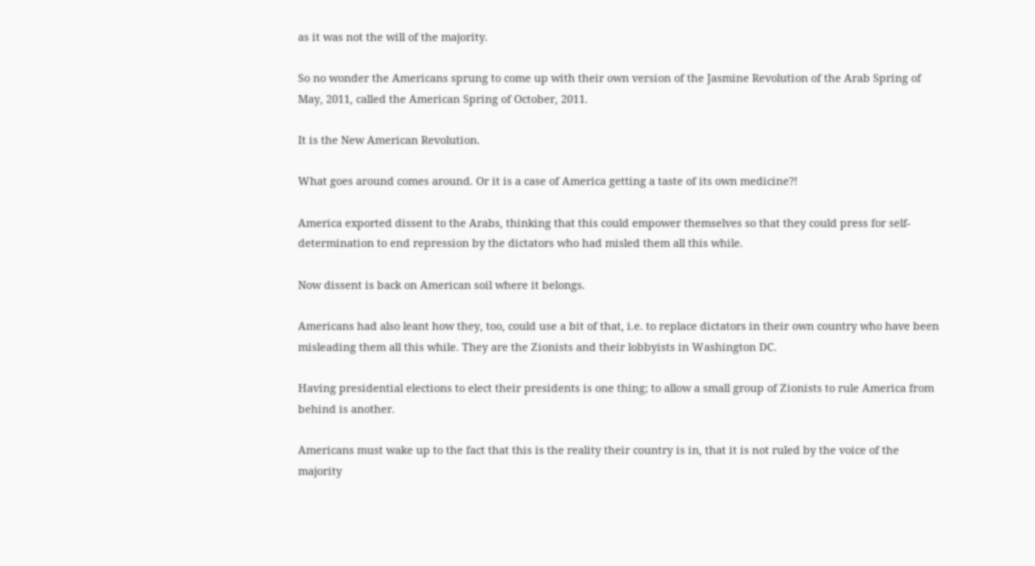as it was not the will of the majority.

So no wonder the Americans sprung to come up with their own version of the Jasmine Revolution of the Arab Spring of May, 2011, called the American Spring of October, 2011.

It is the New American Revolution.

What goes around comes around. Or it is a case of America getting a taste of its own medicine?!

America exported dissent to the Arabs, thinking that this could empower themselves so that they could press for self-determination to end repression by the dictators who had misled them all this while.

Now dissent is back on American soil where it belongs.

Americans had also leant how they, too, could use a bit of that, i.e. to replace dictators in their own country who have been misleading them all this while. They are the Zionists and their lobbyists in Washington DC.

Having presidential elections to elect their presidents is one thing; to allow a small group of Zionists to rule America from behind is another.

Americans must wake up to the fact that this is the reality their country is in, that it is not ruled by the voice of the majority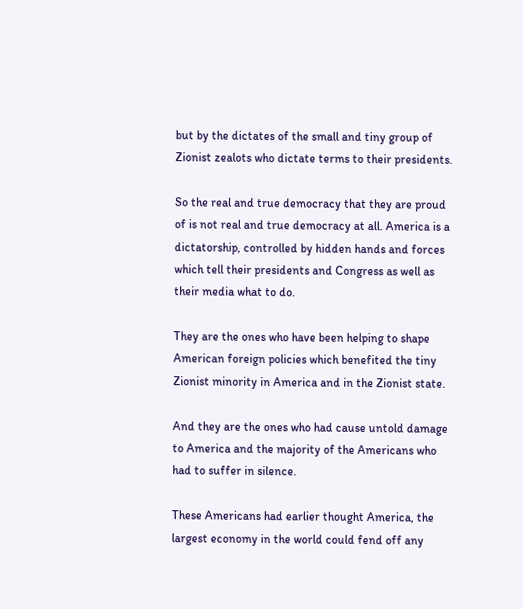but by the dictates of the small and tiny group of Zionist zealots who dictate terms to their presidents.

So the real and true democracy that they are proud of is not real and true democracy at all. America is a dictatorship, controlled by hidden hands and forces which tell their presidents and Congress as well as their media what to do.

They are the ones who have been helping to shape American foreign policies which benefited the tiny Zionist minority in America and in the Zionist state.

And they are the ones who had cause untold damage to America and the majority of the Americans who had to suffer in silence.

These Americans had earlier thought America, the largest economy in the world could fend off any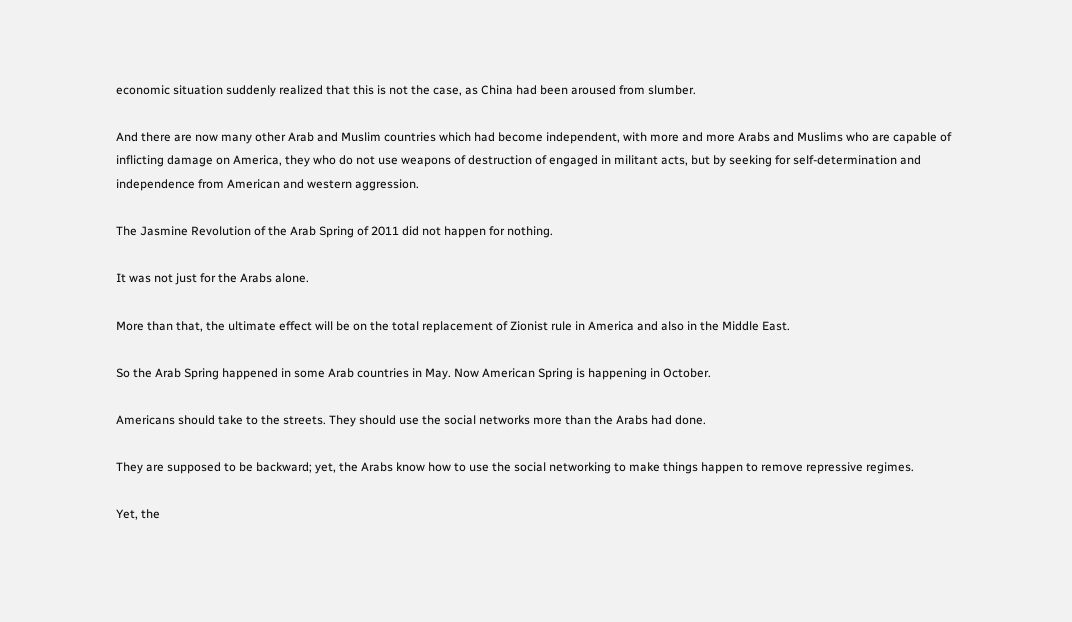economic situation suddenly realized that this is not the case, as China had been aroused from slumber.

And there are now many other Arab and Muslim countries which had become independent, with more and more Arabs and Muslims who are capable of inflicting damage on America, they who do not use weapons of destruction of engaged in militant acts, but by seeking for self-determination and independence from American and western aggression.

The Jasmine Revolution of the Arab Spring of 2011 did not happen for nothing.

It was not just for the Arabs alone.

More than that, the ultimate effect will be on the total replacement of Zionist rule in America and also in the Middle East.

So the Arab Spring happened in some Arab countries in May. Now American Spring is happening in October.

Americans should take to the streets. They should use the social networks more than the Arabs had done.

They are supposed to be backward; yet, the Arabs know how to use the social networking to make things happen to remove repressive regimes.

Yet, the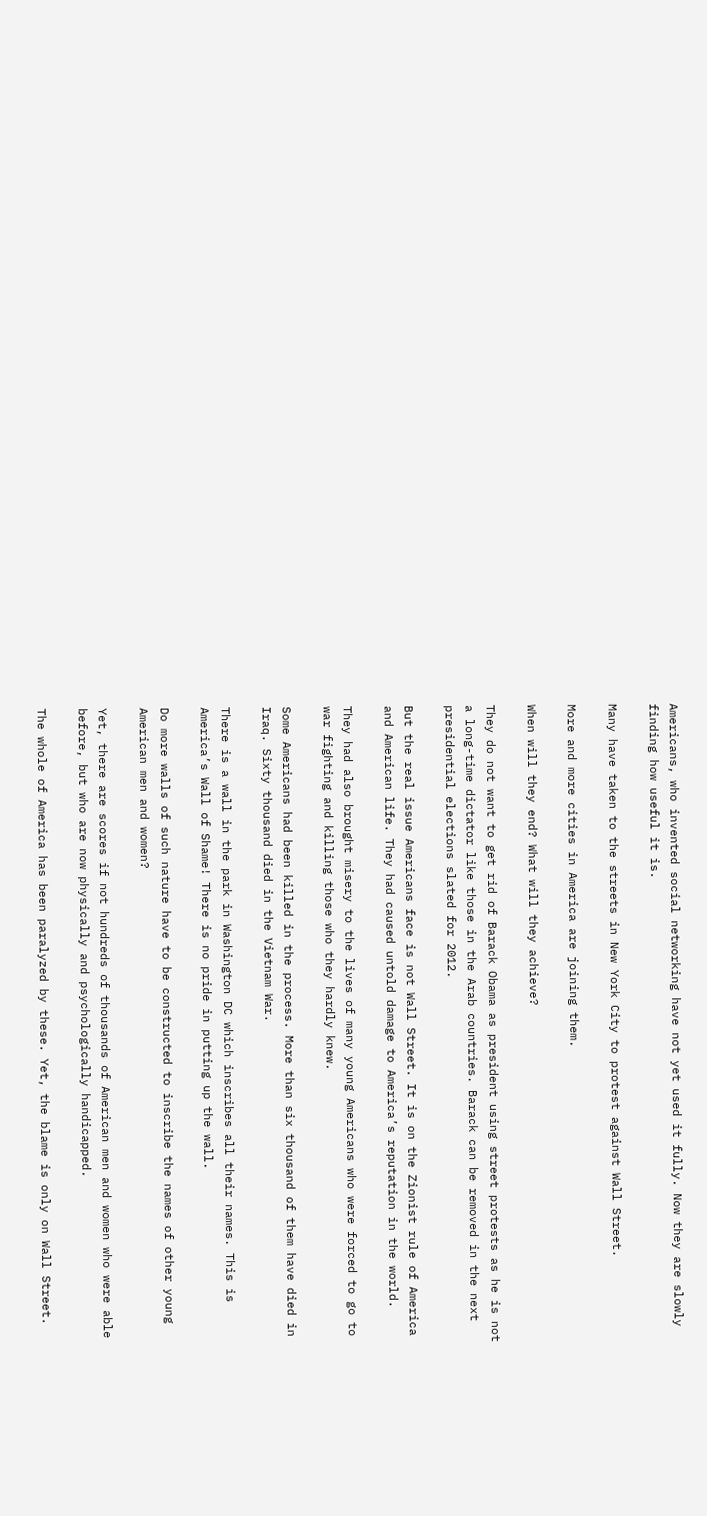Americans, who invented social networking have not yet used it fully. Now they are slowly finding how useful it is.

Many have taken to the streets in New York City to protest against Wall Street.

More and more cities in America are joining them.

When will they end? What will they achieve?

They do not want to get rid of Barack Obama as president using street protests as he is not a long-time dictator like those in the Arab countries. Barack can be removed in the next presidential elections slated for 2012.

But the real issue Americans face is not Wall Street. It is on the Zionist rule of America and American life. They had caused untold damage to America’s reputation in the world.

They had also brought misery to the lives of many young Americans who were forced to go to war fighting and killing those who they hardly knew.

Some Americans had been killed in the process. More than six thousand of them have died in Iraq. Sixty thousand died in the Vietnam War.

There is a wall in the park in Washington DC which inscribes all their names. This is America’s Wall of Shame! There is no pride in putting up the wall.

Do more walls of such nature have to be constructed to inscribe the names of other young American men and women?

Yet, there are scores if not hundreds of thousands of American men and women who were able before, but who are now physically and psychologically handicapped.

The whole of America has been paralyzed by these. Yet, the blame is only on Wall Street.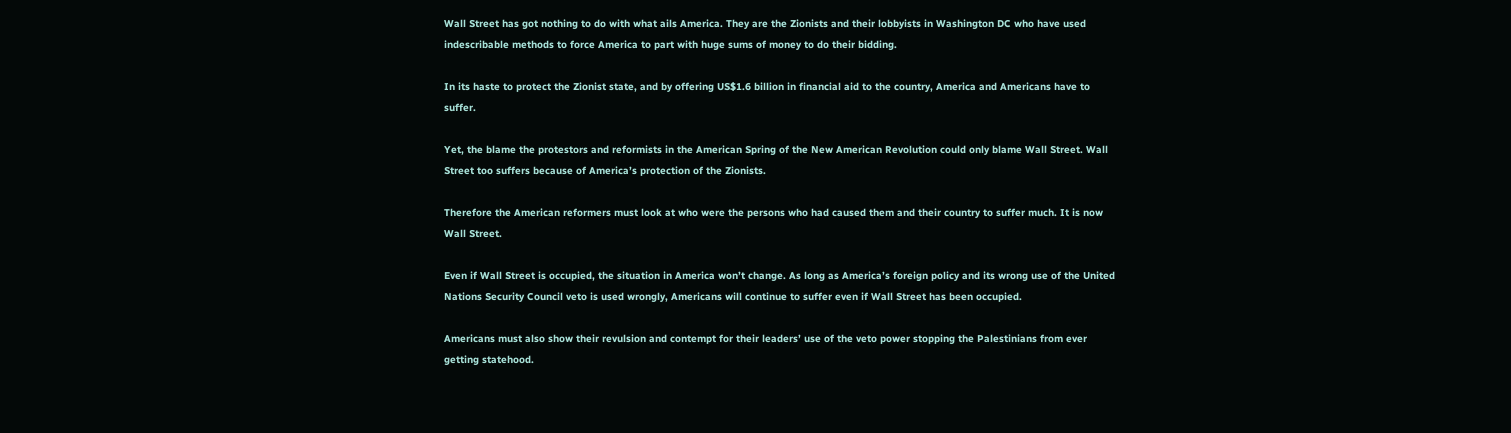Wall Street has got nothing to do with what ails America. They are the Zionists and their lobbyists in Washington DC who have used indescribable methods to force America to part with huge sums of money to do their bidding.

In its haste to protect the Zionist state, and by offering US$1.6 billion in financial aid to the country, America and Americans have to suffer.

Yet, the blame the protestors and reformists in the American Spring of the New American Revolution could only blame Wall Street. Wall Street too suffers because of America’s protection of the Zionists.

Therefore the American reformers must look at who were the persons who had caused them and their country to suffer much. It is now Wall Street.

Even if Wall Street is occupied, the situation in America won’t change. As long as America’s foreign policy and its wrong use of the United Nations Security Council veto is used wrongly, Americans will continue to suffer even if Wall Street has been occupied.

Americans must also show their revulsion and contempt for their leaders’ use of the veto power stopping the Palestinians from ever getting statehood.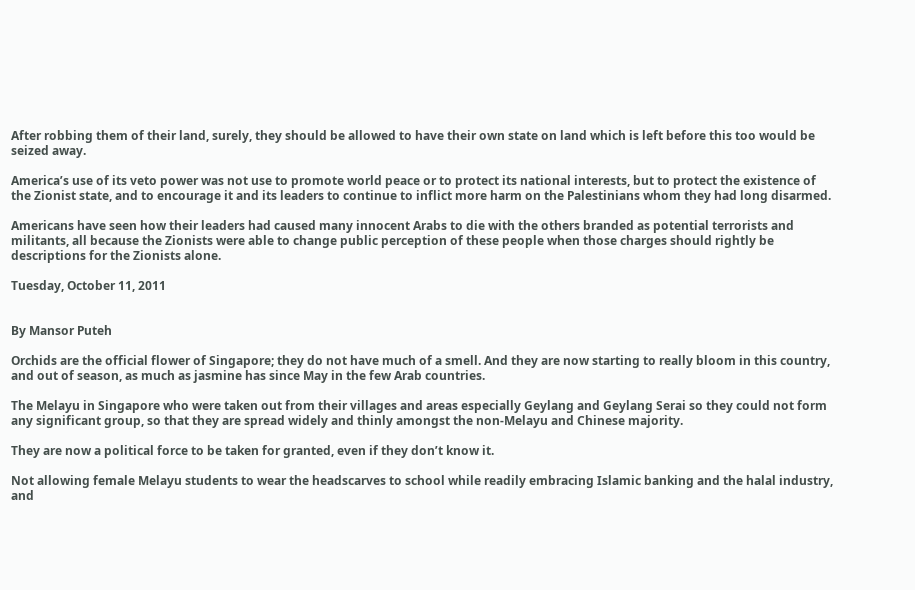After robbing them of their land, surely, they should be allowed to have their own state on land which is left before this too would be seized away.

America’s use of its veto power was not use to promote world peace or to protect its national interests, but to protect the existence of the Zionist state, and to encourage it and its leaders to continue to inflict more harm on the Palestinians whom they had long disarmed.

Americans have seen how their leaders had caused many innocent Arabs to die with the others branded as potential terrorists and militants, all because the Zionists were able to change public perception of these people when those charges should rightly be descriptions for the Zionists alone.

Tuesday, October 11, 2011


By Mansor Puteh

Orchids are the official flower of Singapore; they do not have much of a smell. And they are now starting to really bloom in this country, and out of season, as much as jasmine has since May in the few Arab countries.

The Melayu in Singapore who were taken out from their villages and areas especially Geylang and Geylang Serai so they could not form any significant group, so that they are spread widely and thinly amongst the non-Melayu and Chinese majority.

They are now a political force to be taken for granted, even if they don’t know it.

Not allowing female Melayu students to wear the headscarves to school while readily embracing Islamic banking and the halal industry, and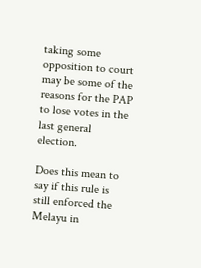taking some opposition to court may be some of the reasons for the PAP to lose votes in the last general election.

Does this mean to say if this rule is still enforced the Melayu in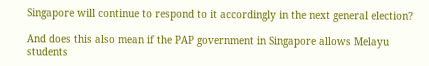Singapore will continue to respond to it accordingly in the next general election?

And does this also mean if the PAP government in Singapore allows Melayu students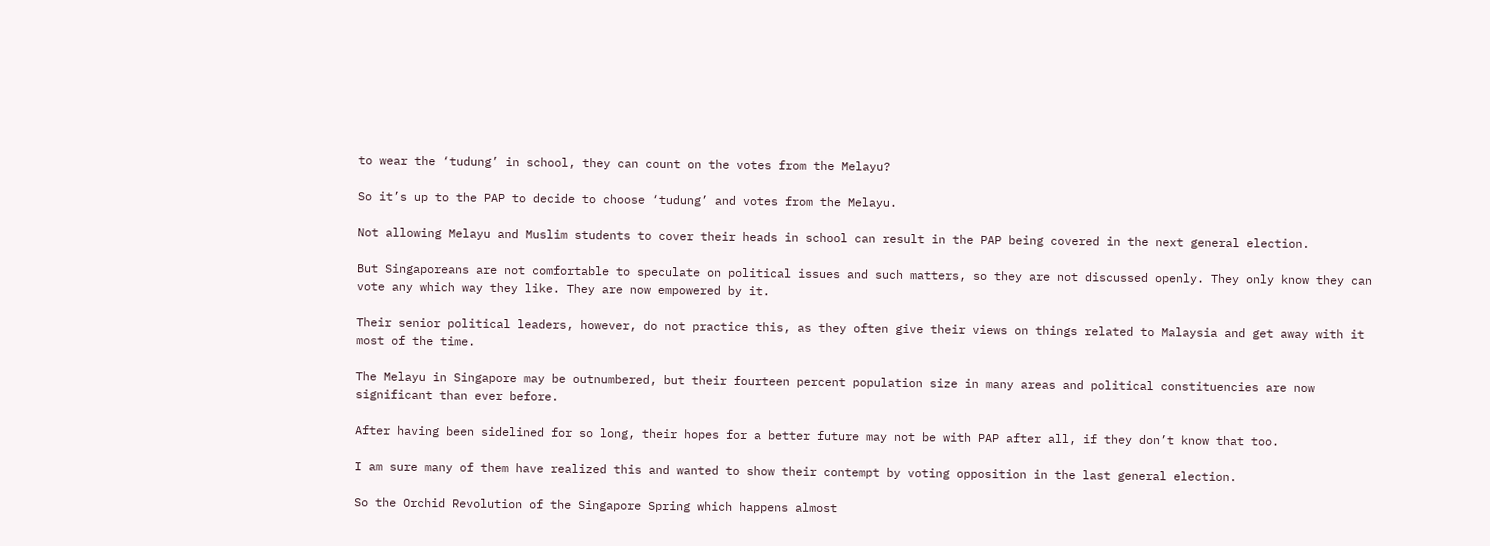to wear the ‘tudung’ in school, they can count on the votes from the Melayu?

So it’s up to the PAP to decide to choose ‘tudung’ and votes from the Melayu.

Not allowing Melayu and Muslim students to cover their heads in school can result in the PAP being covered in the next general election.

But Singaporeans are not comfortable to speculate on political issues and such matters, so they are not discussed openly. They only know they can vote any which way they like. They are now empowered by it.

Their senior political leaders, however, do not practice this, as they often give their views on things related to Malaysia and get away with it most of the time.

The Melayu in Singapore may be outnumbered, but their fourteen percent population size in many areas and political constituencies are now significant than ever before.

After having been sidelined for so long, their hopes for a better future may not be with PAP after all, if they don’t know that too.

I am sure many of them have realized this and wanted to show their contempt by voting opposition in the last general election.

So the Orchid Revolution of the Singapore Spring which happens almost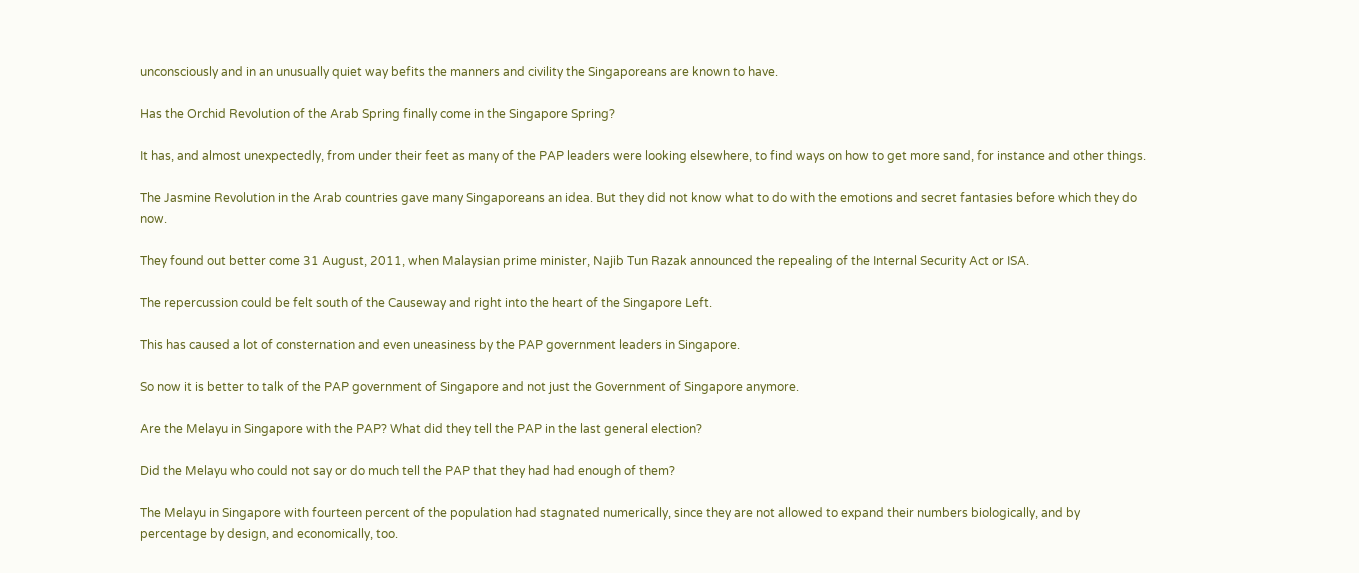unconsciously and in an unusually quiet way befits the manners and civility the Singaporeans are known to have.

Has the Orchid Revolution of the Arab Spring finally come in the Singapore Spring?

It has, and almost unexpectedly, from under their feet as many of the PAP leaders were looking elsewhere, to find ways on how to get more sand, for instance and other things.

The Jasmine Revolution in the Arab countries gave many Singaporeans an idea. But they did not know what to do with the emotions and secret fantasies before which they do now.

They found out better come 31 August, 2011, when Malaysian prime minister, Najib Tun Razak announced the repealing of the Internal Security Act or ISA.

The repercussion could be felt south of the Causeway and right into the heart of the Singapore Left.

This has caused a lot of consternation and even uneasiness by the PAP government leaders in Singapore.

So now it is better to talk of the PAP government of Singapore and not just the Government of Singapore anymore.

Are the Melayu in Singapore with the PAP? What did they tell the PAP in the last general election?

Did the Melayu who could not say or do much tell the PAP that they had had enough of them?

The Melayu in Singapore with fourteen percent of the population had stagnated numerically, since they are not allowed to expand their numbers biologically, and by percentage by design, and economically, too.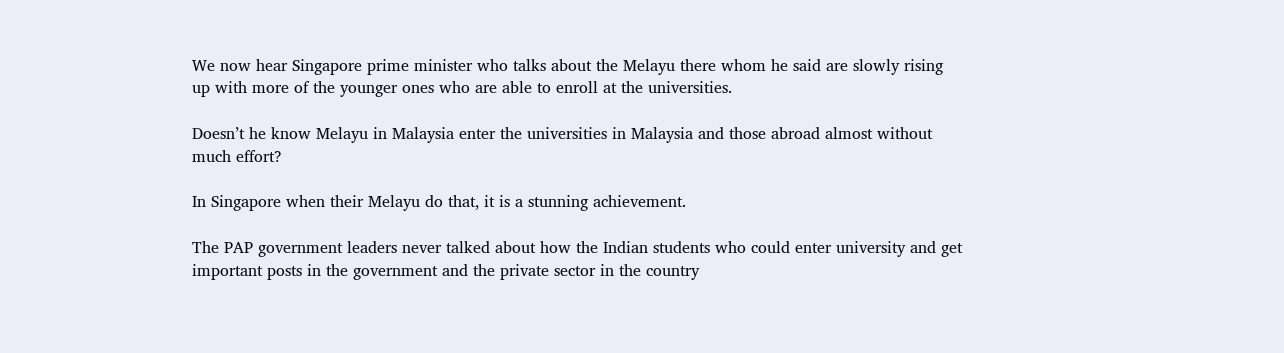We now hear Singapore prime minister who talks about the Melayu there whom he said are slowly rising up with more of the younger ones who are able to enroll at the universities.

Doesn’t he know Melayu in Malaysia enter the universities in Malaysia and those abroad almost without much effort?

In Singapore when their Melayu do that, it is a stunning achievement.

The PAP government leaders never talked about how the Indian students who could enter university and get important posts in the government and the private sector in the country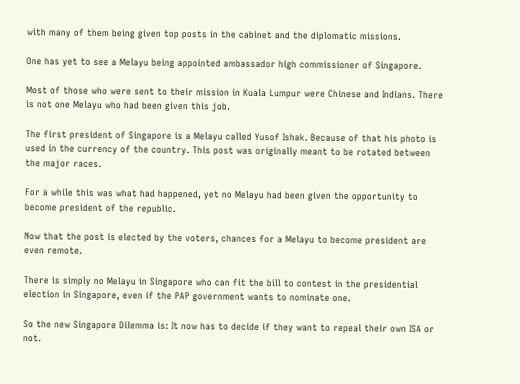with many of them being given top posts in the cabinet and the diplomatic missions.

One has yet to see a Melayu being appointed ambassador high commissioner of Singapore.

Most of those who were sent to their mission in Kuala Lumpur were Chinese and Indians. There is not one Melayu who had been given this job.

The first president of Singapore is a Melayu called Yusof Ishak. Because of that his photo is used in the currency of the country. This post was originally meant to be rotated between the major races.

For a while this was what had happened, yet no Melayu had been given the opportunity to become president of the republic.

Now that the post is elected by the voters, chances for a Melayu to become president are even remote.

There is simply no Melayu in Singapore who can fit the bill to contest in the presidential election in Singapore, even if the PAP government wants to nominate one.

So the new Singapore Dilemma is: It now has to decide if they want to repeal their own ISA or not.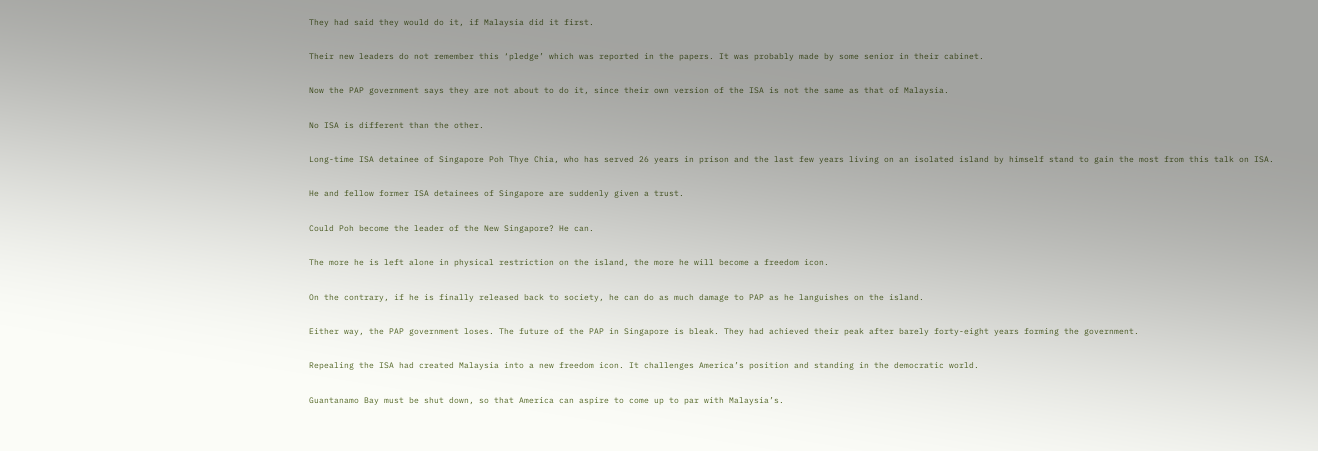They had said they would do it, if Malaysia did it first.

Their new leaders do not remember this ‘pledge’ which was reported in the papers. It was probably made by some senior in their cabinet.

Now the PAP government says they are not about to do it, since their own version of the ISA is not the same as that of Malaysia.

No ISA is different than the other.

Long-time ISA detainee of Singapore Poh Thye Chia, who has served 26 years in prison and the last few years living on an isolated island by himself stand to gain the most from this talk on ISA.

He and fellow former ISA detainees of Singapore are suddenly given a trust.

Could Poh become the leader of the New Singapore? He can.

The more he is left alone in physical restriction on the island, the more he will become a freedom icon.

On the contrary, if he is finally released back to society, he can do as much damage to PAP as he languishes on the island.

Either way, the PAP government loses. The future of the PAP in Singapore is bleak. They had achieved their peak after barely forty-eight years forming the government.

Repealing the ISA had created Malaysia into a new freedom icon. It challenges America’s position and standing in the democratic world.

Guantanamo Bay must be shut down, so that America can aspire to come up to par with Malaysia’s.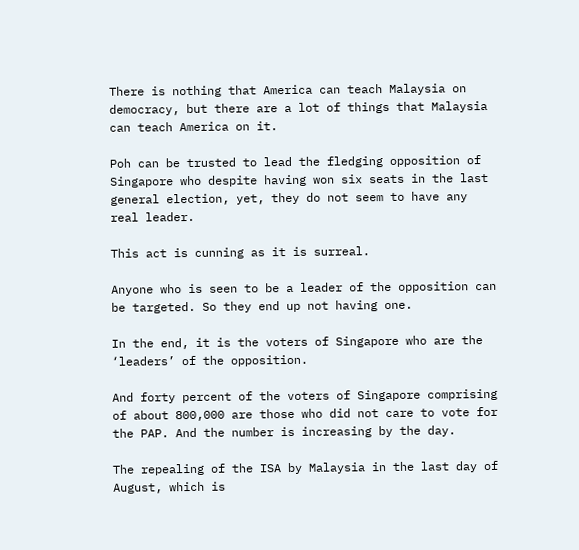There is nothing that America can teach Malaysia on democracy, but there are a lot of things that Malaysia can teach America on it.

Poh can be trusted to lead the fledging opposition of Singapore who despite having won six seats in the last general election, yet, they do not seem to have any real leader.

This act is cunning as it is surreal.

Anyone who is seen to be a leader of the opposition can be targeted. So they end up not having one.

In the end, it is the voters of Singapore who are the ‘leaders’ of the opposition.

And forty percent of the voters of Singapore comprising of about 800,000 are those who did not care to vote for the PAP. And the number is increasing by the day.

The repealing of the ISA by Malaysia in the last day of August, which is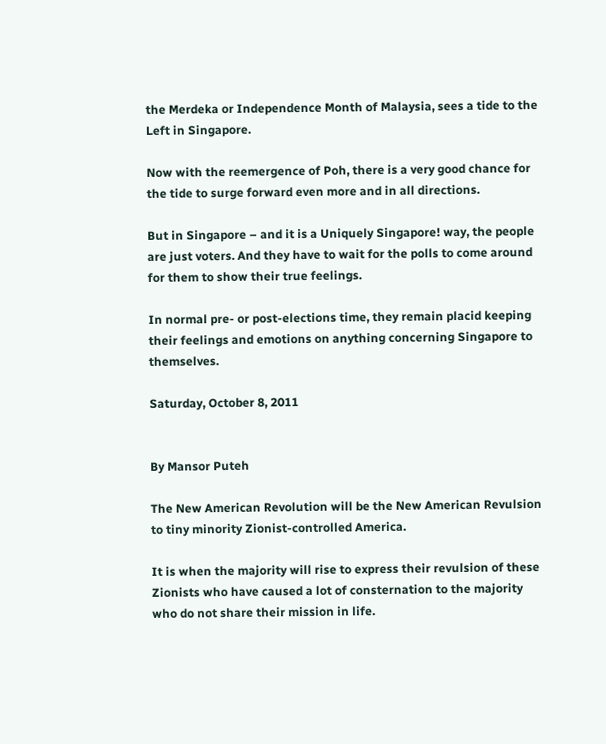the Merdeka or Independence Month of Malaysia, sees a tide to the Left in Singapore.

Now with the reemergence of Poh, there is a very good chance for the tide to surge forward even more and in all directions.

But in Singapore – and it is a Uniquely Singapore! way, the people are just voters. And they have to wait for the polls to come around for them to show their true feelings.

In normal pre- or post-elections time, they remain placid keeping their feelings and emotions on anything concerning Singapore to themselves.

Saturday, October 8, 2011


By Mansor Puteh

The New American Revolution will be the New American Revulsion to tiny minority Zionist-controlled America.

It is when the majority will rise to express their revulsion of these Zionists who have caused a lot of consternation to the majority who do not share their mission in life.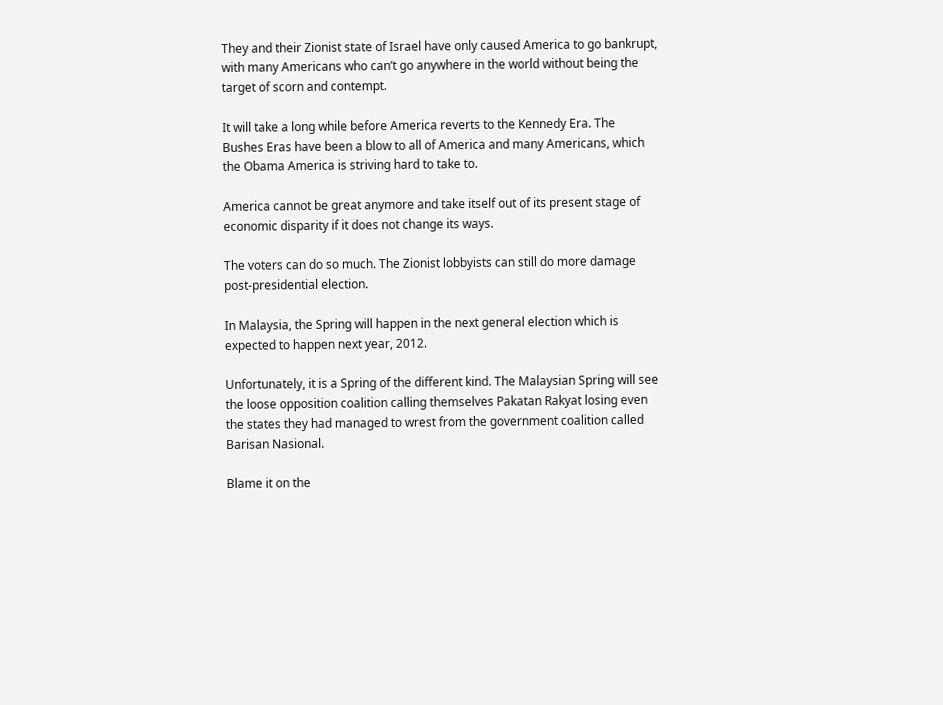They and their Zionist state of Israel have only caused America to go bankrupt, with many Americans who can’t go anywhere in the world without being the target of scorn and contempt.

It will take a long while before America reverts to the Kennedy Era. The Bushes Eras have been a blow to all of America and many Americans, which the Obama America is striving hard to take to.

America cannot be great anymore and take itself out of its present stage of economic disparity if it does not change its ways.

The voters can do so much. The Zionist lobbyists can still do more damage post-presidential election.

In Malaysia, the Spring will happen in the next general election which is expected to happen next year, 2012.

Unfortunately, it is a Spring of the different kind. The Malaysian Spring will see the loose opposition coalition calling themselves Pakatan Rakyat losing even the states they had managed to wrest from the government coalition called Barisan Nasional.

Blame it on the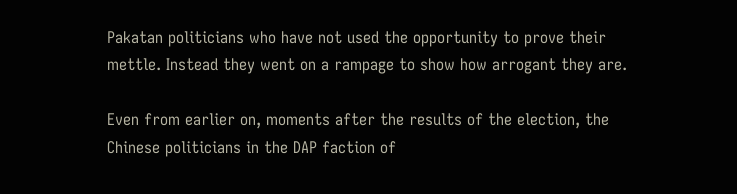Pakatan politicians who have not used the opportunity to prove their mettle. Instead they went on a rampage to show how arrogant they are.

Even from earlier on, moments after the results of the election, the Chinese politicians in the DAP faction of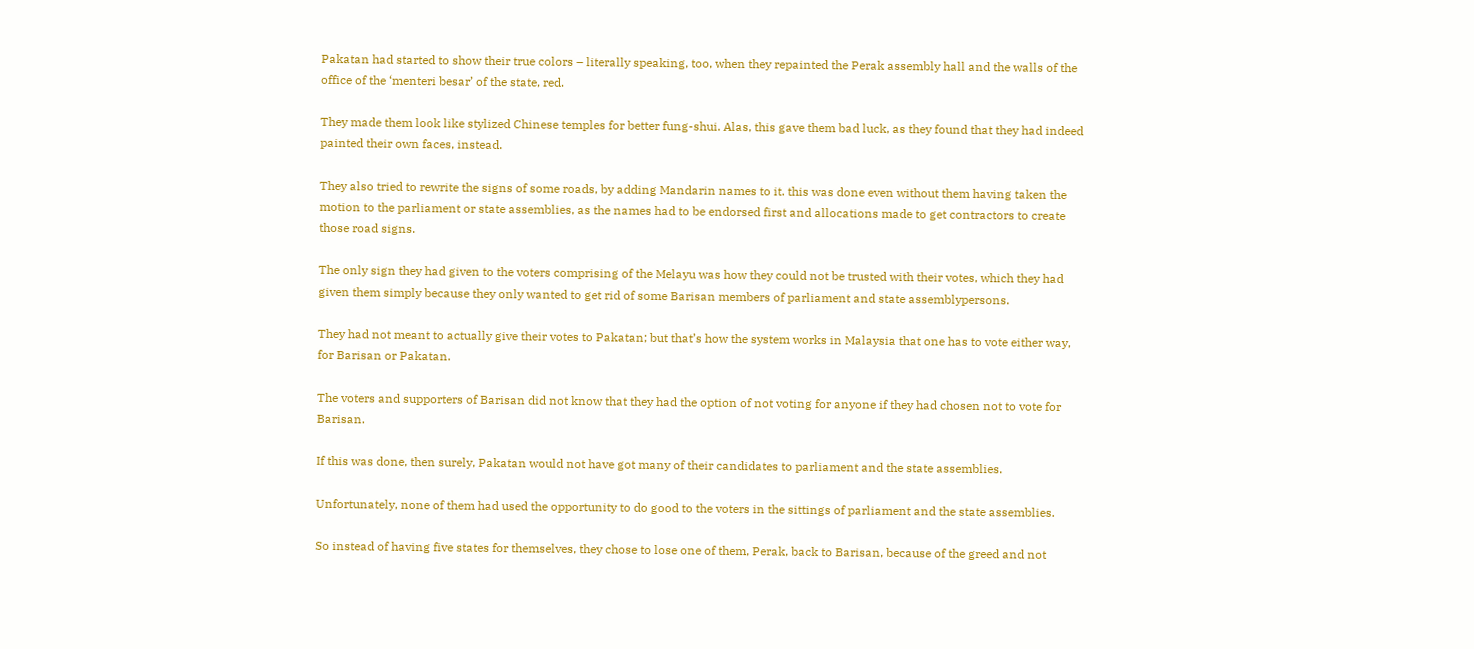Pakatan had started to show their true colors – literally speaking, too, when they repainted the Perak assembly hall and the walls of the office of the ‘menteri besar’ of the state, red.

They made them look like stylized Chinese temples for better fung-shui. Alas, this gave them bad luck, as they found that they had indeed painted their own faces, instead.

They also tried to rewrite the signs of some roads, by adding Mandarin names to it. this was done even without them having taken the motion to the parliament or state assemblies, as the names had to be endorsed first and allocations made to get contractors to create those road signs.

The only sign they had given to the voters comprising of the Melayu was how they could not be trusted with their votes, which they had given them simply because they only wanted to get rid of some Barisan members of parliament and state assemblypersons.

They had not meant to actually give their votes to Pakatan; but that’s how the system works in Malaysia that one has to vote either way, for Barisan or Pakatan.

The voters and supporters of Barisan did not know that they had the option of not voting for anyone if they had chosen not to vote for Barisan.

If this was done, then surely, Pakatan would not have got many of their candidates to parliament and the state assemblies.

Unfortunately, none of them had used the opportunity to do good to the voters in the sittings of parliament and the state assemblies.

So instead of having five states for themselves, they chose to lose one of them, Perak, back to Barisan, because of the greed and not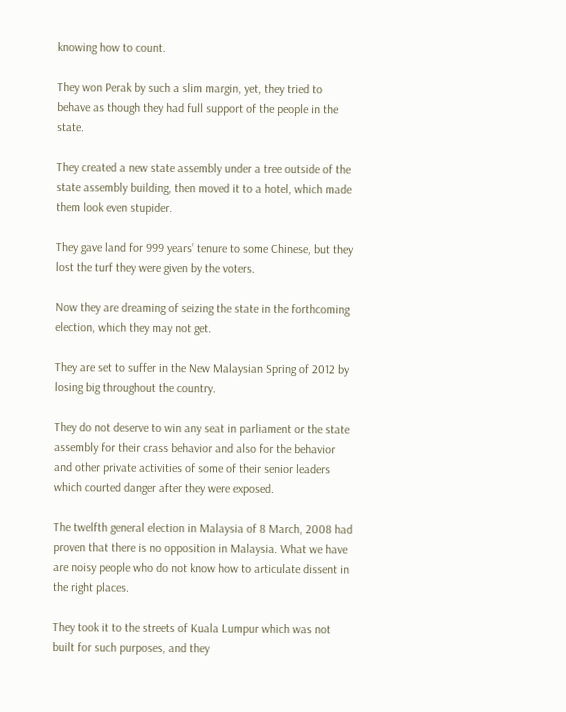knowing how to count.

They won Perak by such a slim margin, yet, they tried to behave as though they had full support of the people in the state.

They created a new state assembly under a tree outside of the state assembly building, then moved it to a hotel, which made them look even stupider.

They gave land for 999 years’ tenure to some Chinese, but they lost the turf they were given by the voters.

Now they are dreaming of seizing the state in the forthcoming election, which they may not get.

They are set to suffer in the New Malaysian Spring of 2012 by losing big throughout the country.

They do not deserve to win any seat in parliament or the state assembly for their crass behavior and also for the behavior and other private activities of some of their senior leaders which courted danger after they were exposed.

The twelfth general election in Malaysia of 8 March, 2008 had proven that there is no opposition in Malaysia. What we have are noisy people who do not know how to articulate dissent in the right places.

They took it to the streets of Kuala Lumpur which was not built for such purposes, and they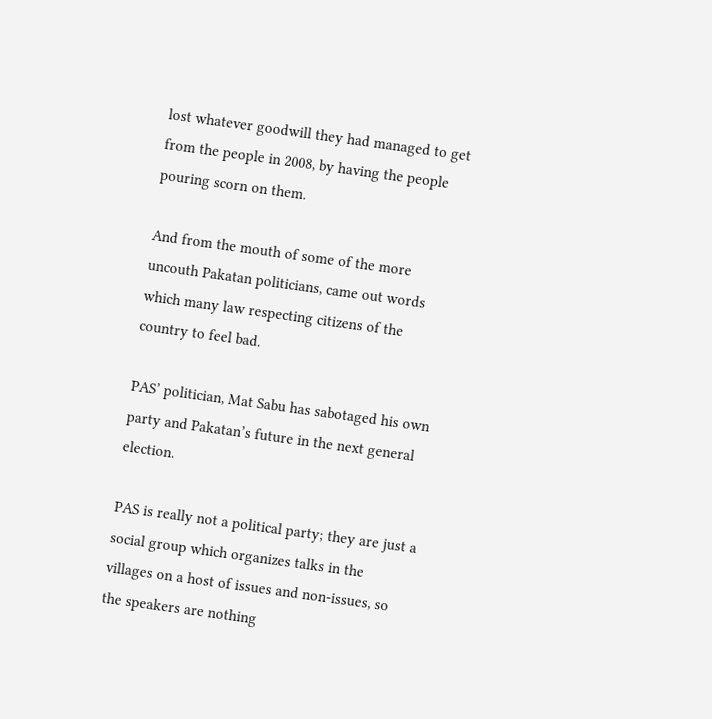lost whatever goodwill they had managed to get from the people in 2008, by having the people pouring scorn on them.

And from the mouth of some of the more uncouth Pakatan politicians, came out words which many law respecting citizens of the country to feel bad.

PAS’ politician, Mat Sabu has sabotaged his own party and Pakatan’s future in the next general election.

PAS is really not a political party; they are just a social group which organizes talks in the villages on a host of issues and non-issues, so the speakers are nothing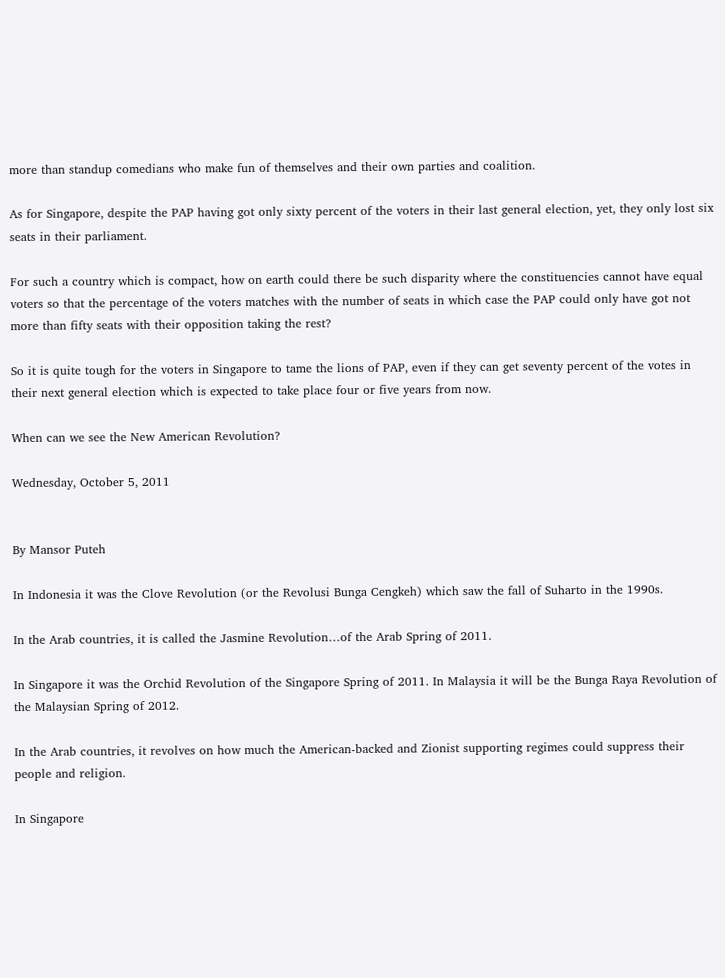more than standup comedians who make fun of themselves and their own parties and coalition.

As for Singapore, despite the PAP having got only sixty percent of the voters in their last general election, yet, they only lost six seats in their parliament.

For such a country which is compact, how on earth could there be such disparity where the constituencies cannot have equal voters so that the percentage of the voters matches with the number of seats in which case the PAP could only have got not more than fifty seats with their opposition taking the rest?

So it is quite tough for the voters in Singapore to tame the lions of PAP, even if they can get seventy percent of the votes in their next general election which is expected to take place four or five years from now.

When can we see the New American Revolution?

Wednesday, October 5, 2011


By Mansor Puteh

In Indonesia it was the Clove Revolution (or the Revolusi Bunga Cengkeh) which saw the fall of Suharto in the 1990s.

In the Arab countries, it is called the Jasmine Revolution…of the Arab Spring of 2011.

In Singapore it was the Orchid Revolution of the Singapore Spring of 2011. In Malaysia it will be the Bunga Raya Revolution of the Malaysian Spring of 2012.

In the Arab countries, it revolves on how much the American-backed and Zionist supporting regimes could suppress their people and religion.

In Singapore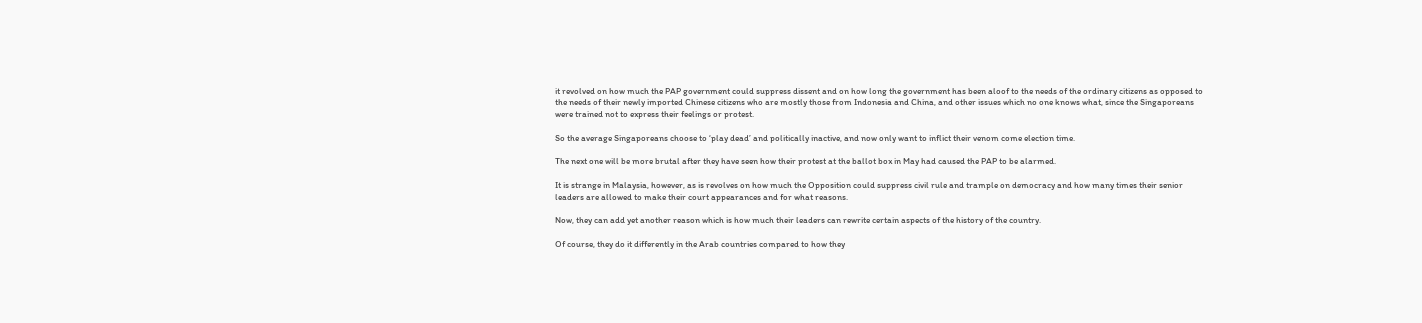it revolved on how much the PAP government could suppress dissent and on how long the government has been aloof to the needs of the ordinary citizens as opposed to the needs of their newly imported Chinese citizens who are mostly those from Indonesia and China, and other issues which no one knows what, since the Singaporeans were trained not to express their feelings or protest.

So the average Singaporeans choose to ‘play dead’ and politically inactive, and now only want to inflict their venom come election time.

The next one will be more brutal after they have seen how their protest at the ballot box in May had caused the PAP to be alarmed.

It is strange in Malaysia, however, as is revolves on how much the Opposition could suppress civil rule and trample on democracy and how many times their senior leaders are allowed to make their court appearances and for what reasons.

Now, they can add yet another reason which is how much their leaders can rewrite certain aspects of the history of the country.

Of course, they do it differently in the Arab countries compared to how they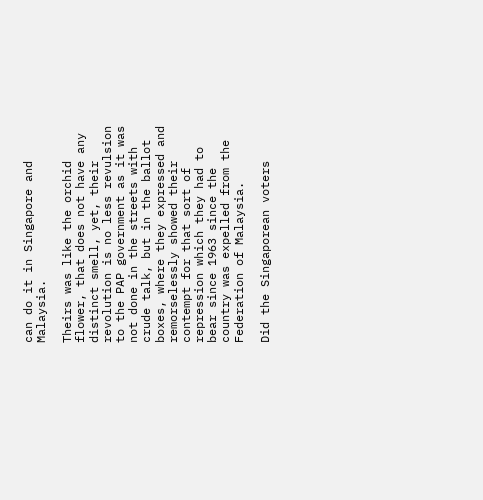can do it in Singapore and Malaysia.

Theirs was like the orchid flower, that does not have any distinct smell, yet, their revolution is no less revulsion to the PAP government as it was not done in the streets with crude talk, but in the ballot boxes, where they expressed and remorselessly showed their contempt for that sort of repression which they had to bear since 1963 since the country was expelled from the Federation of Malaysia.

Did the Singaporean voters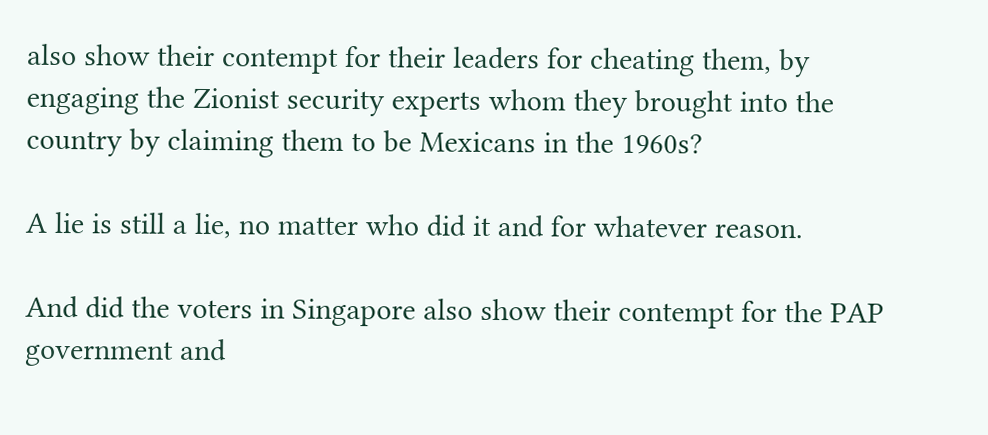also show their contempt for their leaders for cheating them, by engaging the Zionist security experts whom they brought into the country by claiming them to be Mexicans in the 1960s?

A lie is still a lie, no matter who did it and for whatever reason.

And did the voters in Singapore also show their contempt for the PAP government and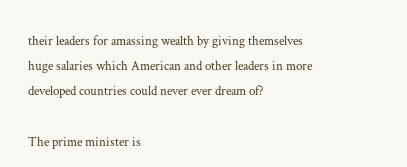their leaders for amassing wealth by giving themselves huge salaries which American and other leaders in more developed countries could never ever dream of?

The prime minister is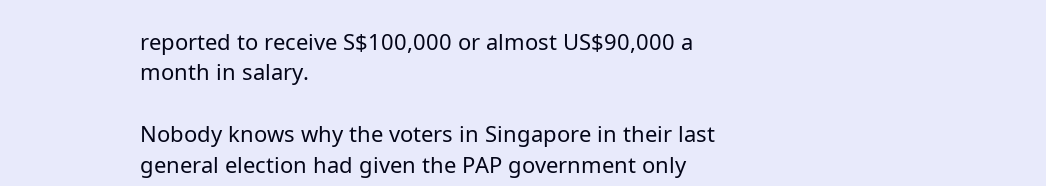reported to receive S$100,000 or almost US$90,000 a month in salary.

Nobody knows why the voters in Singapore in their last general election had given the PAP government only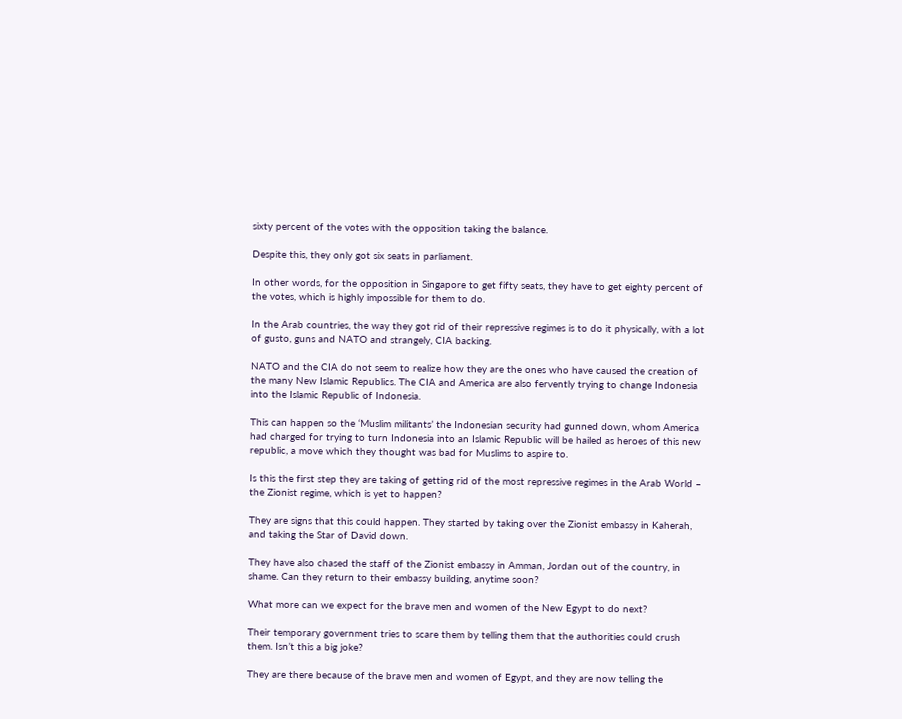sixty percent of the votes with the opposition taking the balance.

Despite this, they only got six seats in parliament.

In other words, for the opposition in Singapore to get fifty seats, they have to get eighty percent of the votes, which is highly impossible for them to do.

In the Arab countries, the way they got rid of their repressive regimes is to do it physically, with a lot of gusto, guns and NATO and strangely, CIA backing.

NATO and the CIA do not seem to realize how they are the ones who have caused the creation of the many New Islamic Republics. The CIA and America are also fervently trying to change Indonesia into the Islamic Republic of Indonesia.

This can happen so the ‘Muslim militants’ the Indonesian security had gunned down, whom America had charged for trying to turn Indonesia into an Islamic Republic will be hailed as heroes of this new republic, a move which they thought was bad for Muslims to aspire to.

Is this the first step they are taking of getting rid of the most repressive regimes in the Arab World – the Zionist regime, which is yet to happen?

They are signs that this could happen. They started by taking over the Zionist embassy in Kaherah, and taking the Star of David down.

They have also chased the staff of the Zionist embassy in Amman, Jordan out of the country, in shame. Can they return to their embassy building, anytime soon?

What more can we expect for the brave men and women of the New Egypt to do next?

Their temporary government tries to scare them by telling them that the authorities could crush them. Isn’t this a big joke?

They are there because of the brave men and women of Egypt, and they are now telling the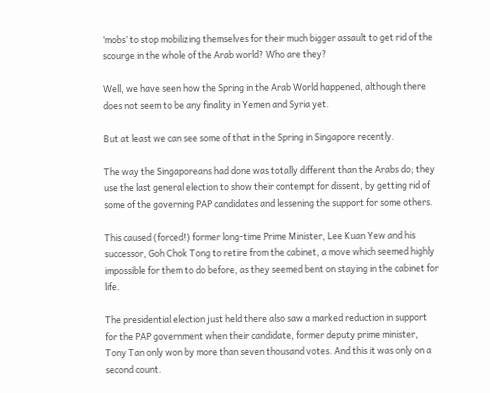‘mobs’ to stop mobilizing themselves for their much bigger assault to get rid of the scourge in the whole of the Arab world? Who are they?

Well, we have seen how the Spring in the Arab World happened, although there does not seem to be any finality in Yemen and Syria yet.

But at least we can see some of that in the Spring in Singapore recently.

The way the Singaporeans had done was totally different than the Arabs do; they use the last general election to show their contempt for dissent, by getting rid of some of the governing PAP candidates and lessening the support for some others.

This caused (forced!) former long-time Prime Minister, Lee Kuan Yew and his successor, Goh Chok Tong to retire from the cabinet, a move which seemed highly impossible for them to do before, as they seemed bent on staying in the cabinet for life.

The presidential election just held there also saw a marked reduction in support for the PAP government when their candidate, former deputy prime minister, Tony Tan only won by more than seven thousand votes. And this it was only on a second count.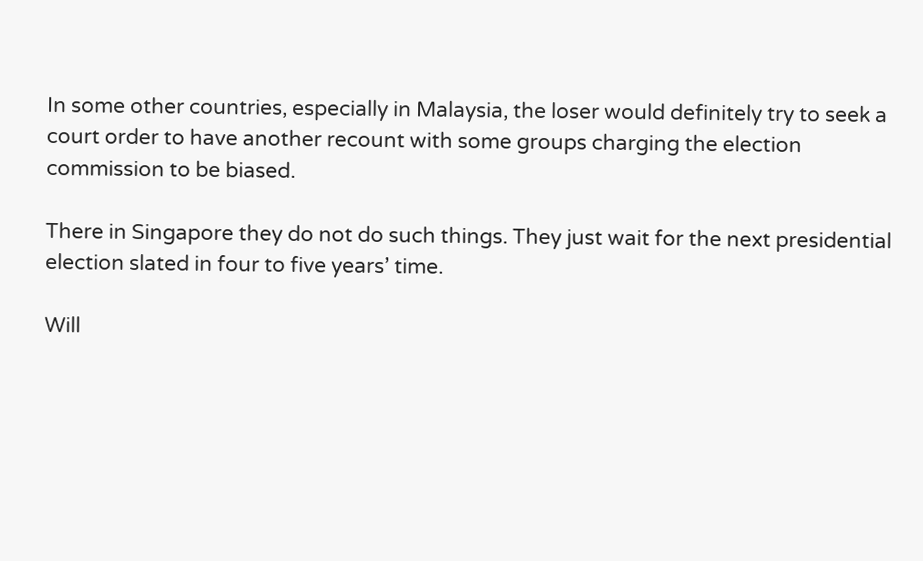In some other countries, especially in Malaysia, the loser would definitely try to seek a court order to have another recount with some groups charging the election commission to be biased.

There in Singapore they do not do such things. They just wait for the next presidential election slated in four to five years’ time.

Will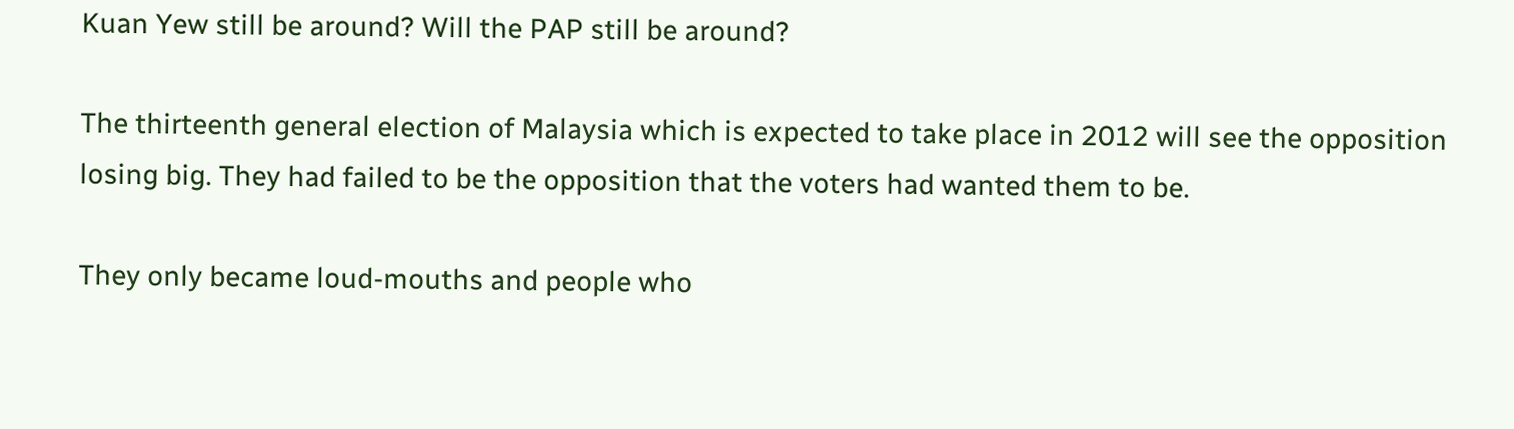Kuan Yew still be around? Will the PAP still be around?

The thirteenth general election of Malaysia which is expected to take place in 2012 will see the opposition losing big. They had failed to be the opposition that the voters had wanted them to be.

They only became loud-mouths and people who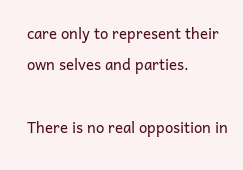care only to represent their own selves and parties.

There is no real opposition in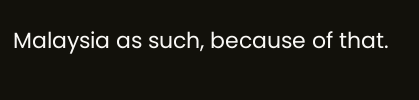Malaysia as such, because of that.